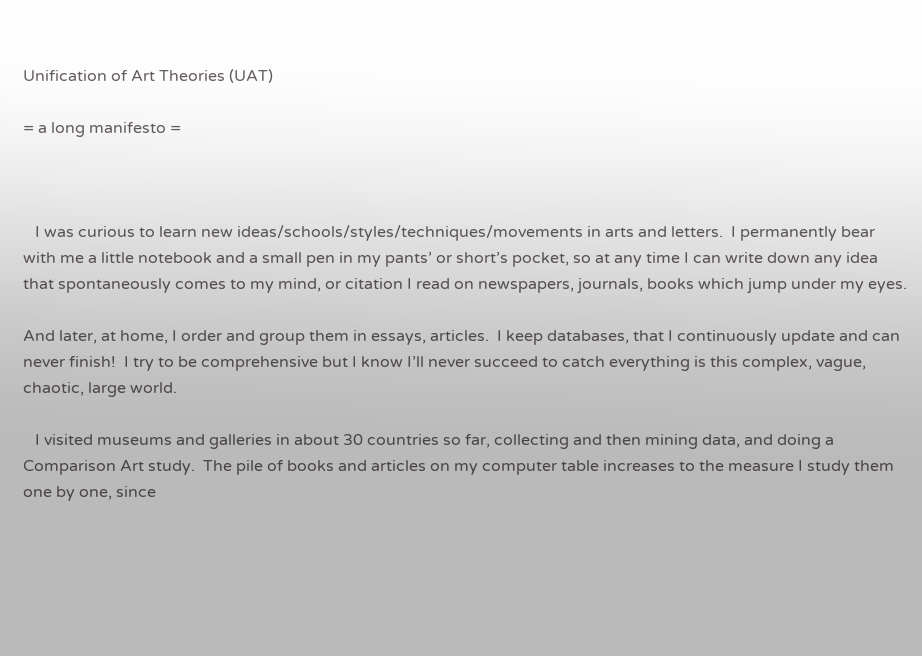Unification of Art Theories (UAT)

= a long manifesto =



   I was curious to learn new ideas/schools/styles/techniques/movements in arts and letters.  I permanently bear with me a little notebook and a small pen in my pants’ or short’s pocket, so at any time I can write down any idea that spontaneously comes to my mind, or citation I read on newspapers, journals, books which jump under my eyes.

And later, at home, I order and group them in essays, articles.  I keep databases, that I continuously update and can never finish!  I try to be comprehensive but I know I’ll never succeed to catch everything is this complex, vague, chaotic, large world.

   I visited museums and galleries in about 30 countries so far, collecting and then mining data, and doing a Comparison Art study.  The pile of books and articles on my computer table increases to the measure I study them one by one, since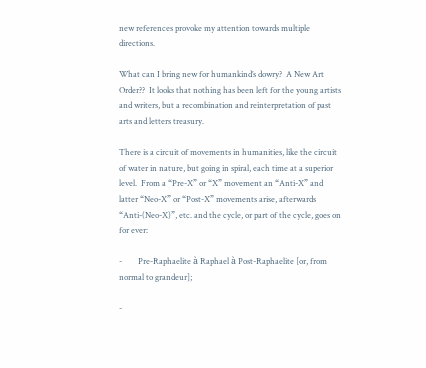new references provoke my attention towards multiple directions.

What can I bring new for humankind’s dowry?  A New Art Order??  It looks that nothing has been left for the young artists and writers, but a recombination and reinterpretation of past arts and letters treasury.

There is a circuit of movements in humanities, like the circuit of water in nature, but going in spiral, each time at a superior level.  From a “Pre-X” or “X” movement an “Anti-X” and latter “Neo-X” or “Post-X” movements arise, afterwards “Anti-(Neo-X)”, etc. and the cycle, or part of the cycle, goes on for ever:

-        Pre-Raphaelite à Raphael à Post-Raphaelite [or, from normal to grandeur];

-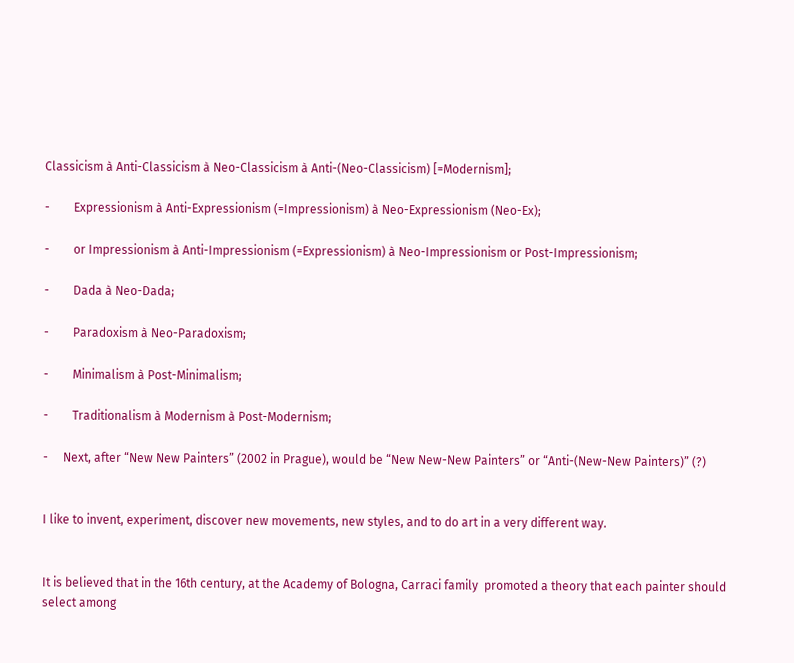Classicism à Anti-Classicism à Neo-Classicism à Anti-(Neo-Classicism) [=Modernism];

-        Expressionism à Anti-Expressionism (=Impressionism) à Neo-Expressionism (Neo-Ex);

-        or Impressionism à Anti-Impressionism (=Expressionism) à Neo-Impressionism or Post-Impressionism;

-        Dada à Neo-Dada;

-        Paradoxism à Neo-Paradoxism;

-        Minimalism à Post-Minimalism;

-        Traditionalism à Modernism à Post-Modernism;

-     Next, after “New New Painters” (2002 in Prague), would be “New New-New Painters” or “Anti-(New-New Painters)” (?)


I like to invent, experiment, discover new movements, new styles, and to do art in a very different way.


It is believed that in the 16th century, at the Academy of Bologna, Carraci family  promoted a theory that each painter should select among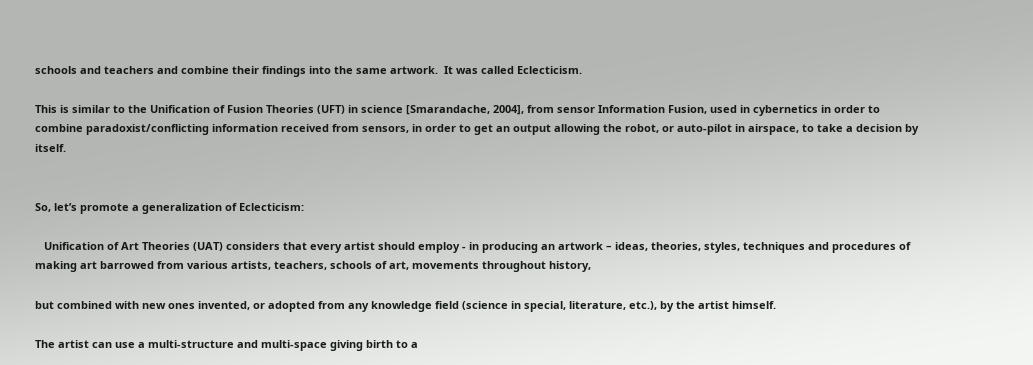schools and teachers and combine their findings into the same artwork.  It was called Eclecticism.

This is similar to the Unification of Fusion Theories (UFT) in science [Smarandache, 2004], from sensor Information Fusion, used in cybernetics in order to combine paradoxist/conflicting information received from sensors, in order to get an output allowing the robot, or auto-pilot in airspace, to take a decision by itself.


So, let’s promote a generalization of Eclecticism:

   Unification of Art Theories (UAT) considers that every artist should employ - in producing an artwork – ideas, theories, styles, techniques and procedures of making art barrowed from various artists, teachers, schools of art, movements throughout history,

but combined with new ones invented, or adopted from any knowledge field (science in special, literature, etc.), by the artist himself.

The artist can use a multi-structure and multi-space giving birth to a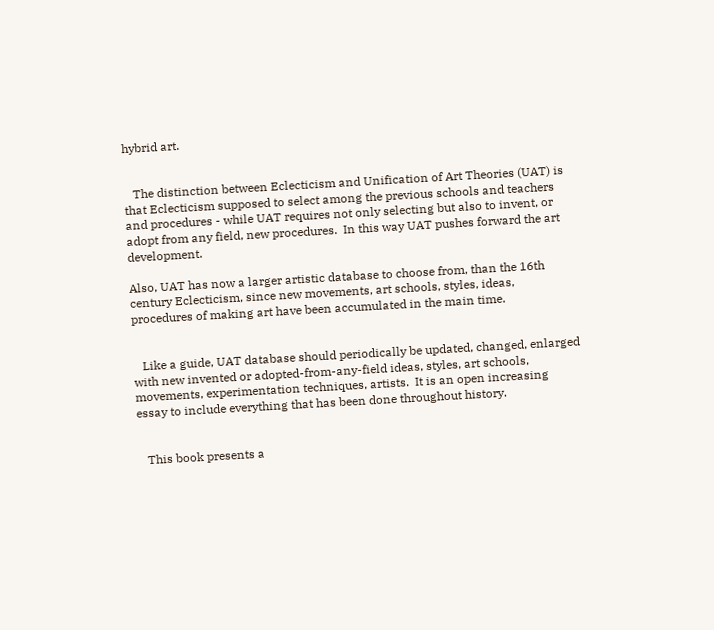hybrid art.


   The distinction between Eclecticism and Unification of Art Theories (UAT) is that Eclecticism supposed to select among the previous schools and teachers and procedures - while UAT requires not only selecting but also to invent, or adopt from any field, new procedures.  In this way UAT pushes forward the art development.

Also, UAT has now a larger artistic database to choose from, than the 16th century Eclecticism, since new movements, art schools, styles, ideas, procedures of making art have been accumulated in the main time.


   Like a guide, UAT database should periodically be updated, changed, enlarged with new invented or adopted-from-any-field ideas, styles, art schools, movements, experimentation techniques, artists.  It is an open increasing essay to include everything that has been done throughout history.


   This book presents a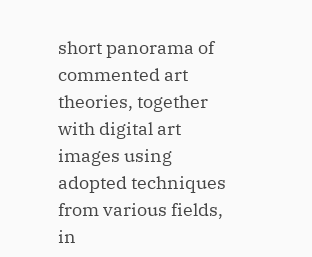short panorama of commented art theories, together with digital art images using adopted techniques from various fields, in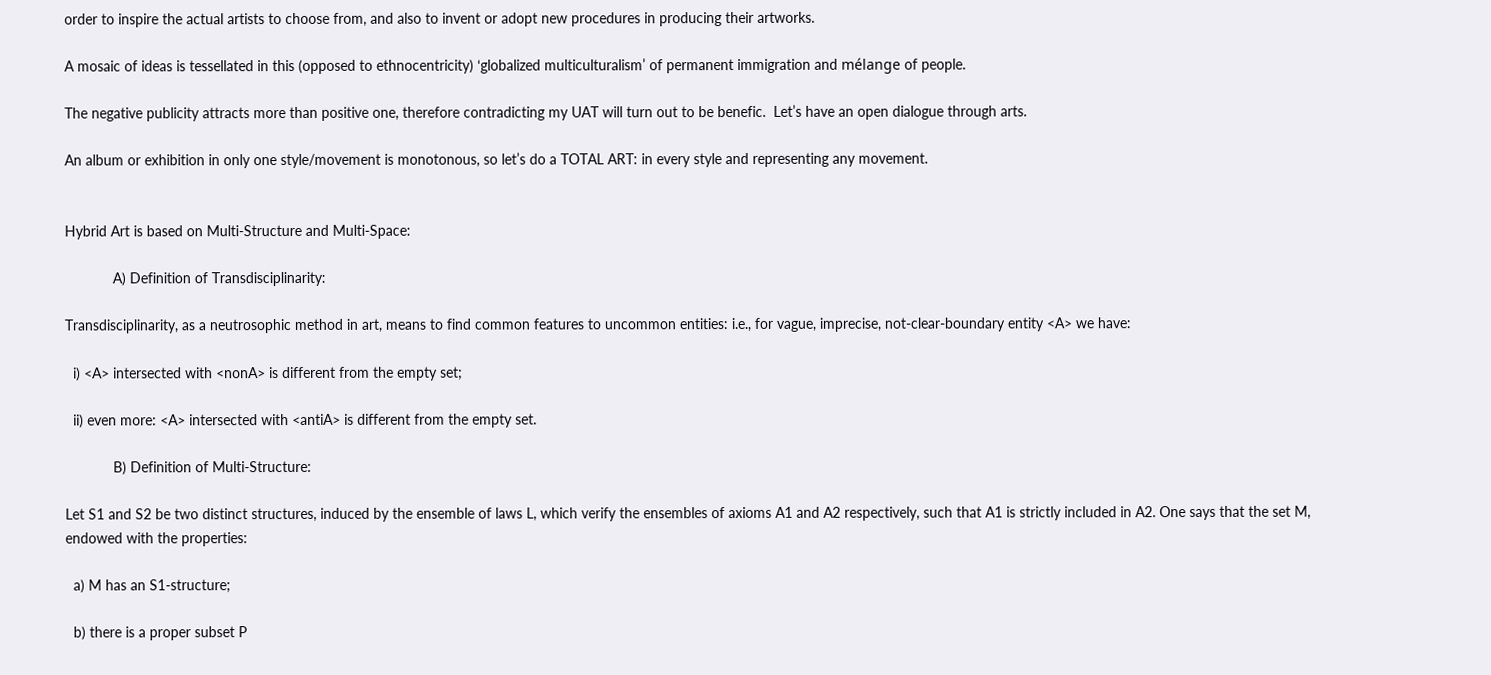order to inspire the actual artists to choose from, and also to invent or adopt new procedures in producing their artworks.

A mosaic of ideas is tessellated in this (opposed to ethnocentricity) ‘globalized multiculturalism’ of permanent immigration and mélange of people.

The negative publicity attracts more than positive one, therefore contradicting my UAT will turn out to be benefic.  Let’s have an open dialogue through arts.

An album or exhibition in only one style/movement is monotonous, so let’s do a TOTAL ART: in every style and representing any movement.


Hybrid Art is based on Multi-Structure and Multi-Space:

            A) Definition of Transdisciplinarity:

Transdisciplinarity, as a neutrosophic method in art, means to find common features to uncommon entities: i.e., for vague, imprecise, not-clear-boundary entity <A> we have:

  i) <A> intersected with <nonA> is different from the empty set;

  ii) even more: <A> intersected with <antiA> is different from the empty set.

            B) Definition of Multi-Structure:

Let S1 and S2 be two distinct structures, induced by the ensemble of laws L, which verify the ensembles of axioms A1 and A2 respectively, such that A1 is strictly included in A2. One says that the set M, endowed with the properties:

  a) M has an S1-structure;

  b) there is a proper subset P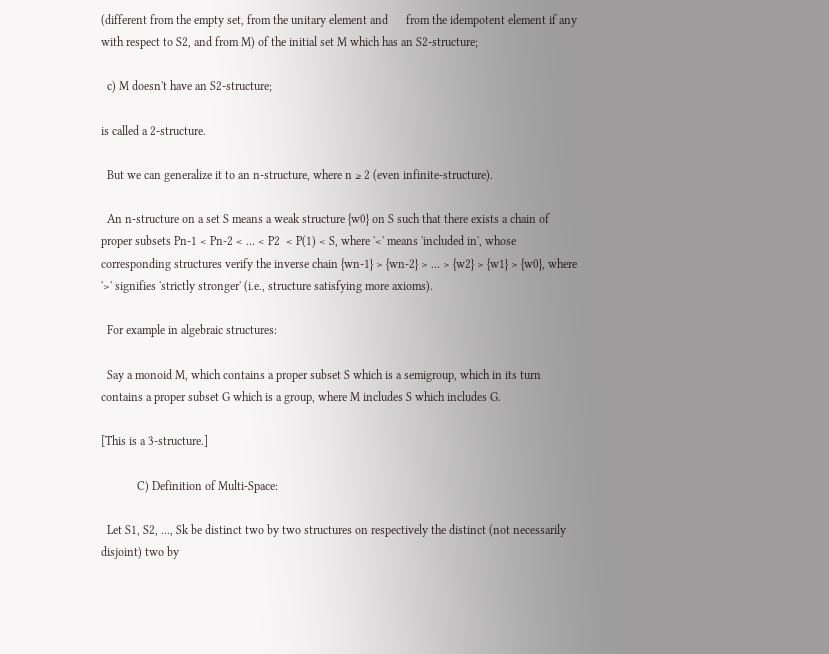(different from the empty set, from the unitary element and      from the idempotent element if any with respect to S2, and from M) of the initial set M which has an S2-structure;

  c) M doesn't have an S2-structure;

is called a 2-structure.

  But we can generalize it to an n-structure, where n ≥ 2 (even infinite-structure).

  An n-structure on a set S means a weak structure {w0} on S such that there exists a chain of proper subsets Pn-1 < Pn-2 < … < P2  < P(1) < S, where '<' means 'included in', whose corresponding structures verify the inverse chain {wn-1} > {wn-2} > … > {w2} > {w1} > {w0}, where '>' signifies 'strictly stronger' (i.e., structure satisfying more axioms).

  For example in algebraic structures:

  Say a monoid M, which contains a proper subset S which is a semigroup, which in its turn contains a proper subset G which is a group, where M includes S which includes G.

[This is a 3-structure.]

            C) Definition of Multi-Space:

  Let S1, S2, ..., Sk be distinct two by two structures on respectively the distinct (not necessarily disjoint) two by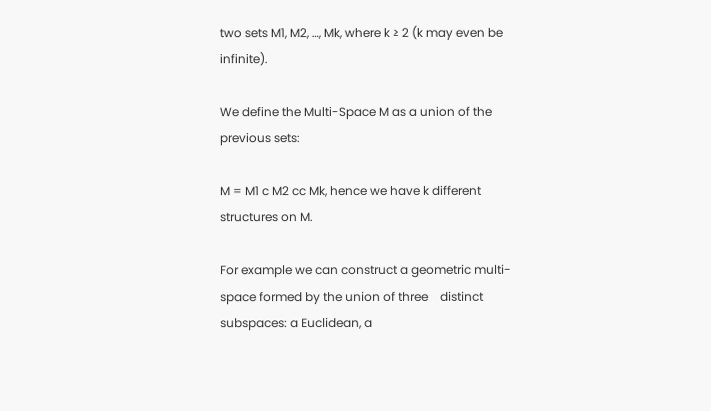two sets M1, M2, …, Mk, where k ≥ 2 (k may even be infinite).

We define the Multi-Space M as a union of the previous sets:

M = M1 c M2 cc Mk, hence we have k different structures on M.

For example we can construct a geometric multi-space formed by the union of three    distinct subspaces: a Euclidean, a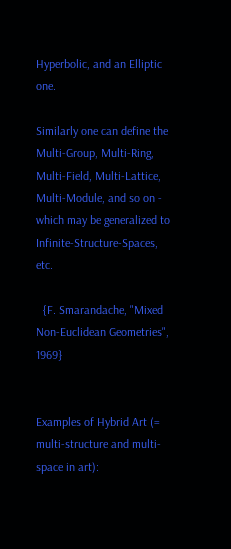Hyperbolic, and an Elliptic one.

Similarly one can define the Multi-Group, Multi-Ring, Multi-Field, Multi-Lattice, Multi-Module, and so on - which may be generalized to Infinite-Structure-Spaces, etc.

  {F. Smarandache, "Mixed Non-Euclidean Geometries", 1969}


Examples of Hybrid Art (= multi-structure and multi-space in art):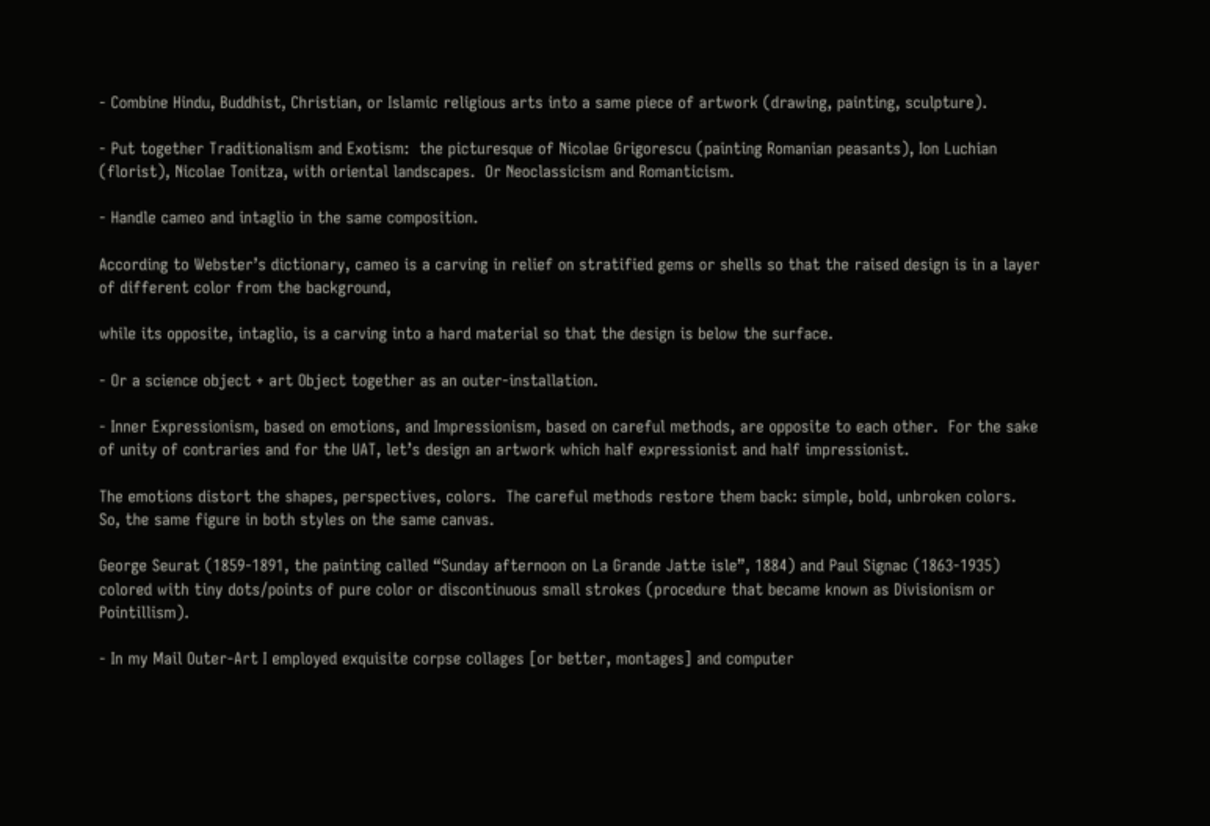- Combine Hindu, Buddhist, Christian, or Islamic religious arts into a same piece of artwork (drawing, painting, sculpture).

- Put together Traditionalism and Exotism:  the picturesque of Nicolae Grigorescu (painting Romanian peasants), Ion Luchian (florist), Nicolae Tonitza, with oriental landscapes.  Or Neoclassicism and Romanticism.

- Handle cameo and intaglio in the same composition.

According to Webster’s dictionary, cameo is a carving in relief on stratified gems or shells so that the raised design is in a layer of different color from the background,

while its opposite, intaglio, is a carving into a hard material so that the design is below the surface.

- Or a science object + art Object together as an outer-installation.

- Inner Expressionism, based on emotions, and Impressionism, based on careful methods, are opposite to each other.  For the sake of unity of contraries and for the UAT, let’s design an artwork which half expressionist and half impressionist.

The emotions distort the shapes, perspectives, colors.  The careful methods restore them back: simple, bold, unbroken colors.  So, the same figure in both styles on the same canvas.

George Seurat (1859-1891, the painting called “Sunday afternoon on La Grande Jatte isle”, 1884) and Paul Signac (1863-1935) colored with tiny dots/points of pure color or discontinuous small strokes (procedure that became known as Divisionism or Pointillism).

- In my Mail Outer-Art I employed exquisite corpse collages [or better, montages] and computer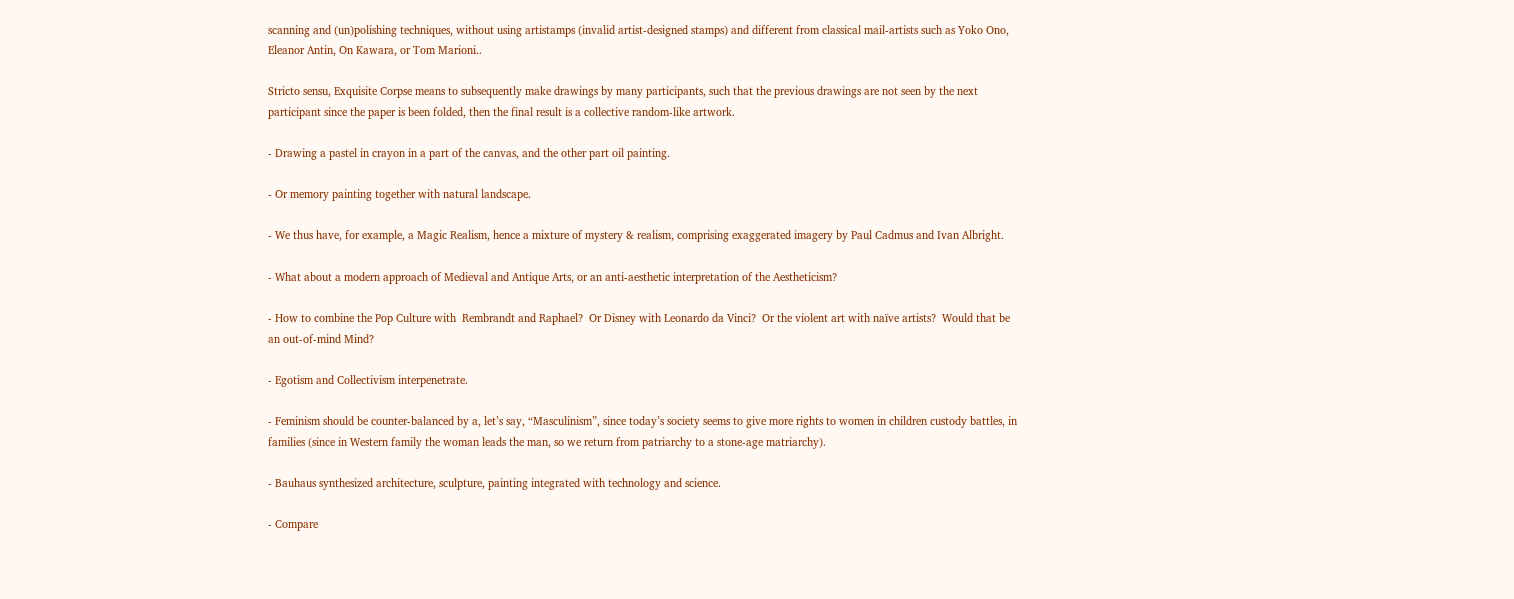scanning and (un)polishing techniques, without using artistamps (invalid artist-designed stamps) and different from classical mail-artists such as Yoko Ono, Eleanor Antin, On Kawara, or Tom Marioni..

Stricto sensu, Exquisite Corpse means to subsequently make drawings by many participants, such that the previous drawings are not seen by the next participant since the paper is been folded, then the final result is a collective random-like artwork.

- Drawing a pastel in crayon in a part of the canvas, and the other part oil painting.

- Or memory painting together with natural landscape.

- We thus have, for example, a Magic Realism, hence a mixture of mystery & realism, comprising exaggerated imagery by Paul Cadmus and Ivan Albright.

- What about a modern approach of Medieval and Antique Arts, or an anti-aesthetic interpretation of the Aestheticism?

- How to combine the Pop Culture with  Rembrandt and Raphael?  Or Disney with Leonardo da Vinci?  Or the violent art with naïve artists?  Would that be an out-of-mind Mind?

- Egotism and Collectivism interpenetrate.

- Feminism should be counter-balanced by a, let’s say, “Masculinism”, since today’s society seems to give more rights to women in children custody battles, in families (since in Western family the woman leads the man, so we return from patriarchy to a stone-age matriarchy).

- Bauhaus synthesized architecture, sculpture, painting integrated with technology and science.

- Compare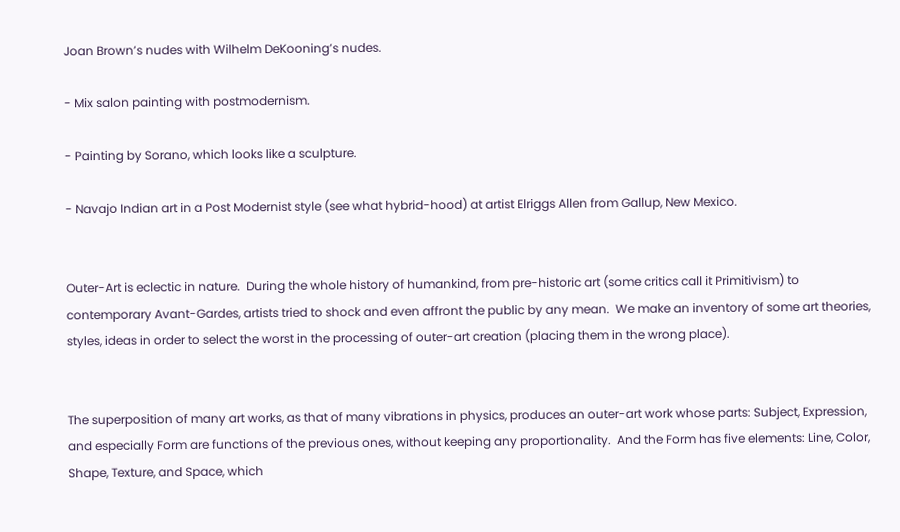Joan Brown’s nudes with Wilhelm DeKooning’s nudes.

- Mix salon painting with postmodernism.

- Painting by Sorano, which looks like a sculpture.

- Navajo Indian art in a Post Modernist style (see what hybrid-hood) at artist Elriggs Allen from Gallup, New Mexico.


Outer-Art is eclectic in nature.  During the whole history of humankind, from pre-historic art (some critics call it Primitivism) to contemporary Avant-Gardes, artists tried to shock and even affront the public by any mean.  We make an inventory of some art theories, styles, ideas in order to select the worst in the processing of outer-art creation (placing them in the wrong place).


The superposition of many art works, as that of many vibrations in physics, produces an outer-art work whose parts: Subject, Expression, and especially Form are functions of the previous ones, without keeping any proportionality.  And the Form has five elements: Line, Color, Shape, Texture, and Space, which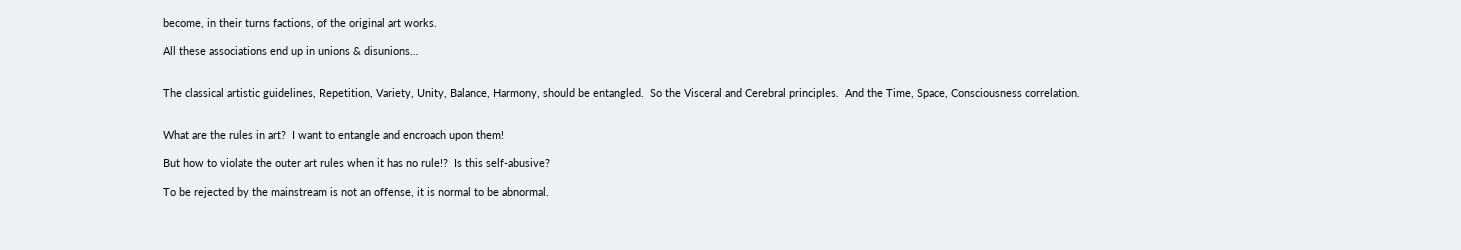become, in their turns factions, of the original art works.

All these associations end up in unions & disunions…


The classical artistic guidelines, Repetition, Variety, Unity, Balance, Harmony, should be entangled.  So the Visceral and Cerebral principles.  And the Time, Space, Consciousness correlation.


What are the rules in art?  I want to entangle and encroach upon them!

But how to violate the outer art rules when it has no rule!?  Is this self-abusive?

To be rejected by the mainstream is not an offense, it is normal to be abnormal.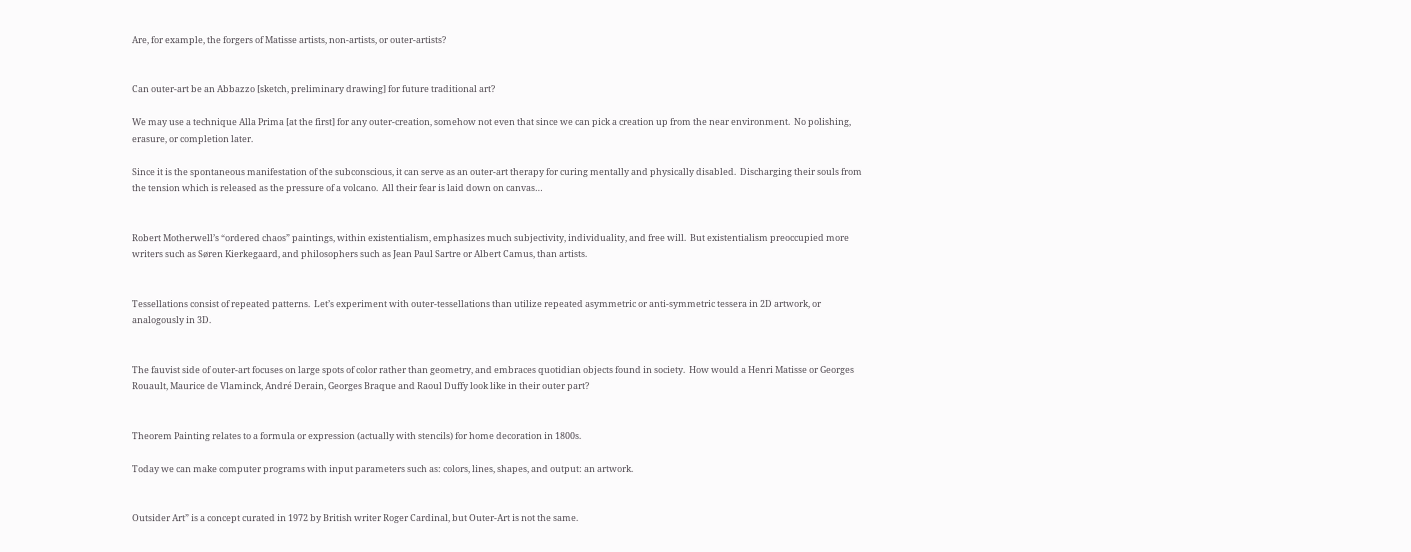Are, for example, the forgers of Matisse artists, non-artists, or outer-artists?


Can outer-art be an Abbazzo [sketch, preliminary drawing] for future traditional art?

We may use a technique Alla Prima [at the first] for any outer-creation, somehow not even that since we can pick a creation up from the near environment.  No polishing, erasure, or completion later.

Since it is the spontaneous manifestation of the subconscious, it can serve as an outer-art therapy for curing mentally and physically disabled.  Discharging their souls from the tension which is released as the pressure of a volcano.  All their fear is laid down on canvas…


Robert Motherwell’s “ordered chaos” paintings, within existentialism, emphasizes much subjectivity, individuality, and free will.  But existentialism preoccupied more writers such as Søren Kierkegaard, and philosophers such as Jean Paul Sartre or Albert Camus, than artists.


Tessellations consist of repeated patterns.  Let’s experiment with outer-tessellations than utilize repeated asymmetric or anti-symmetric tessera in 2D artwork, or analogously in 3D.


The fauvist side of outer-art focuses on large spots of color rather than geometry, and embraces quotidian objects found in society.  How would a Henri Matisse or Georges Rouault, Maurice de Vlaminck, André Derain, Georges Braque and Raoul Duffy look like in their outer part?


Theorem Painting relates to a formula or expression (actually with stencils) for home decoration in 1800s.

Today we can make computer programs with input parameters such as: colors, lines, shapes, and output: an artwork.


Outsider Art” is a concept curated in 1972 by British writer Roger Cardinal, but Outer-Art is not the same.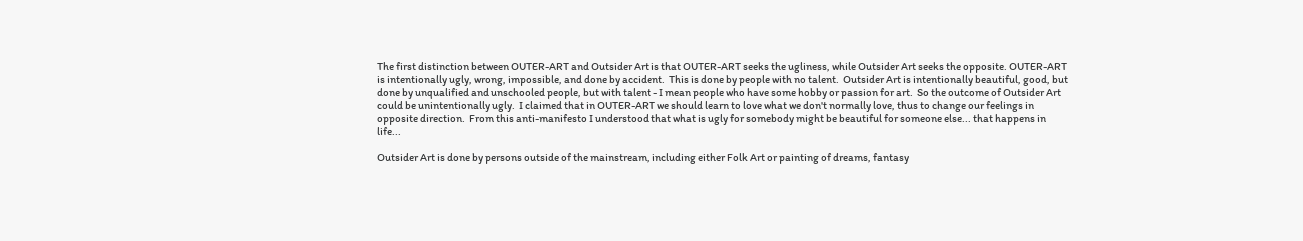The first distinction between OUTER-ART and Outsider Art is that OUTER-ART seeks the ugliness, while Outsider Art seeks the opposite. OUTER-ART is intentionally ugly, wrong, impossible, and done by accident.  This is done by people with no talent.  Outsider Art is intentionally beautiful, good, but done by unqualified and unschooled people, but with talent - I mean people who have some hobby or passion for art.  So the outcome of Outsider Art could be unintentionally ugly.  I claimed that in OUTER-ART we should learn to love what we don't normally love, thus to change our feelings in opposite direction.  From this anti-manifesto I understood that what is ugly for somebody might be beautiful for someone else... that happens in life...

Outsider Art is done by persons outside of the mainstream, including either Folk Art or painting of dreams, fantasy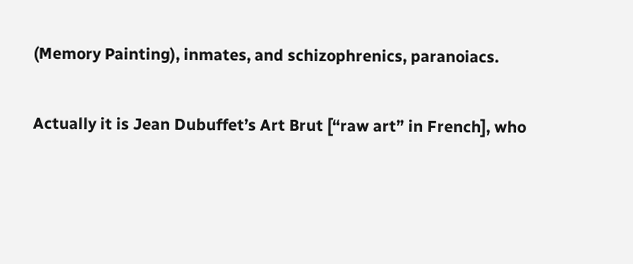(Memory Painting), inmates, and schizophrenics, paranoiacs.

Actually it is Jean Dubuffet’s Art Brut [“raw art” in French], who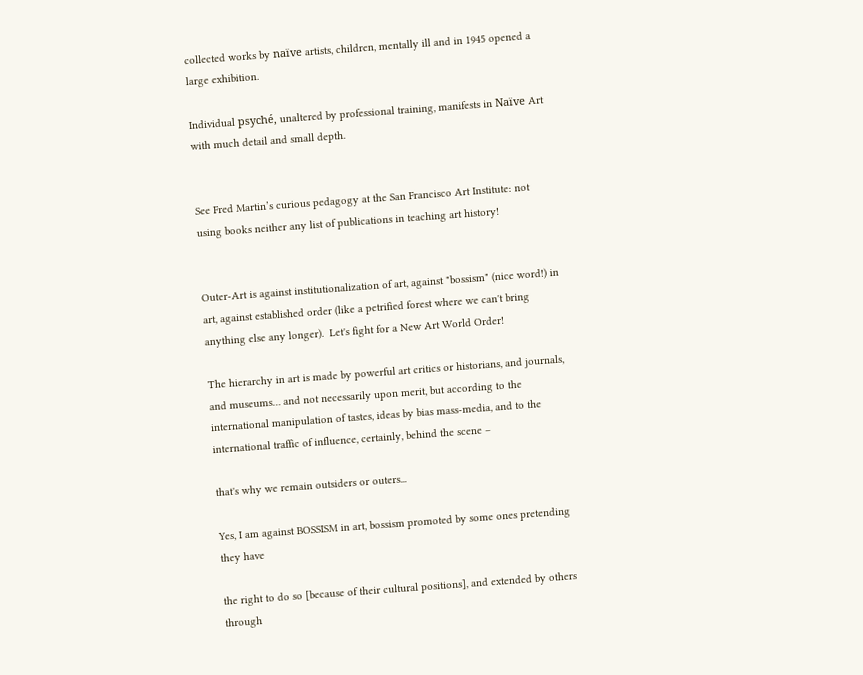collected works by naïve artists, children, mentally ill and in 1945 opened a large exhibition.

Individual psyché, unaltered by professional training, manifests in Naïve Art with much detail and small depth.


See Fred Martin’s curious pedagogy at the San Francisco Art Institute: not using books neither any list of publications in teaching art history!


Outer-Art is against institutionalization of art, against "bossism" (nice word!) in art, against established order (like a petrified forest where we can't bring anything else any longer).  Let's fight for a New Art World Order!

The hierarchy in art is made by powerful art critics or historians, and journals, and museums… and not necessarily upon merit, but according to the international manipulation of tastes, ideas by bias mass-media, and to the international traffic of influence, certainly, behind the scene –

that's why we remain outsiders or outers...

Yes, I am against BOSSISM in art, bossism promoted by some ones pretending they have

the right to do so [because of their cultural positions], and extended by others through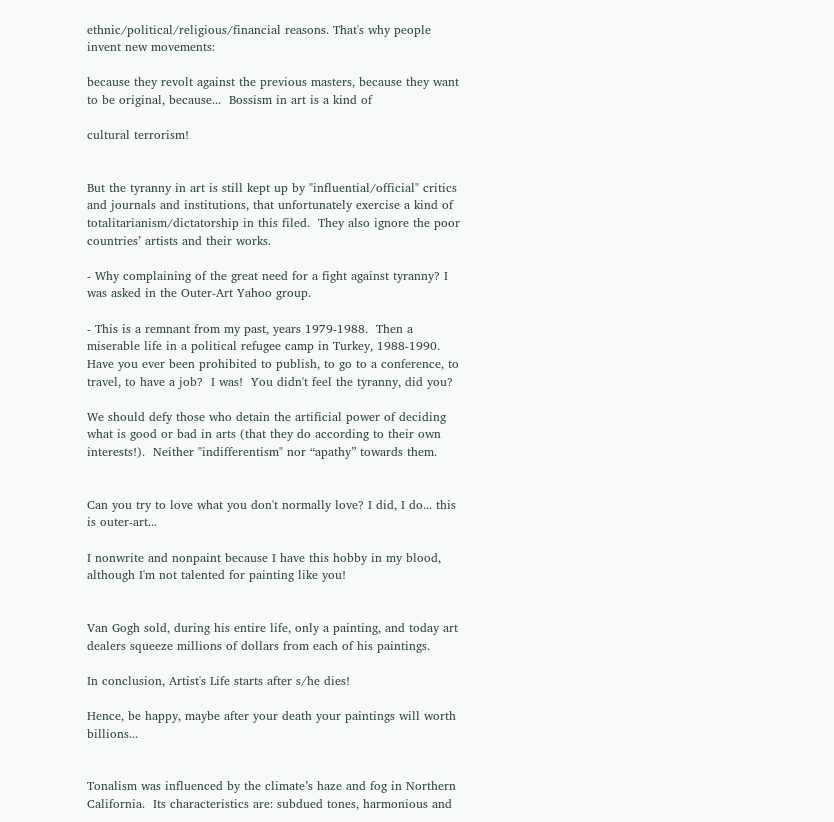ethnic/political/religious/financial reasons. That's why people invent new movements:

because they revolt against the previous masters, because they want to be original, because...  Bossism in art is a kind of

cultural terrorism!


But the tyranny in art is still kept up by "influential/official" critics and journals and institutions, that unfortunately exercise a kind of totalitarianism/dictatorship in this filed.  They also ignore the poor countries’ artists and their works.

- Why complaining of the great need for a fight against tyranny? I was asked in the Outer-Art Yahoo group.

- This is a remnant from my past, years 1979-1988.  Then a miserable life in a political refugee camp in Turkey, 1988-1990.  Have you ever been prohibited to publish, to go to a conference, to travel, to have a job?  I was!  You didn't feel the tyranny, did you?

We should defy those who detain the artificial power of deciding what is good or bad in arts (that they do according to their own interests!).  Neither "indifferentism" nor “apathy” towards them.


Can you try to love what you don't normally love? I did, I do... this is outer-art...

I nonwrite and nonpaint because I have this hobby in my blood, although I'm not talented for painting like you!


Van Gogh sold, during his entire life, only a painting, and today art dealers squeeze millions of dollars from each of his paintings.

In conclusion, Artist's Life starts after s/he dies!

Hence, be happy, maybe after your death your paintings will worth billions...


Tonalism was influenced by the climate’s haze and fog in Northern California.  Its characteristics are: subdued tones, harmonious and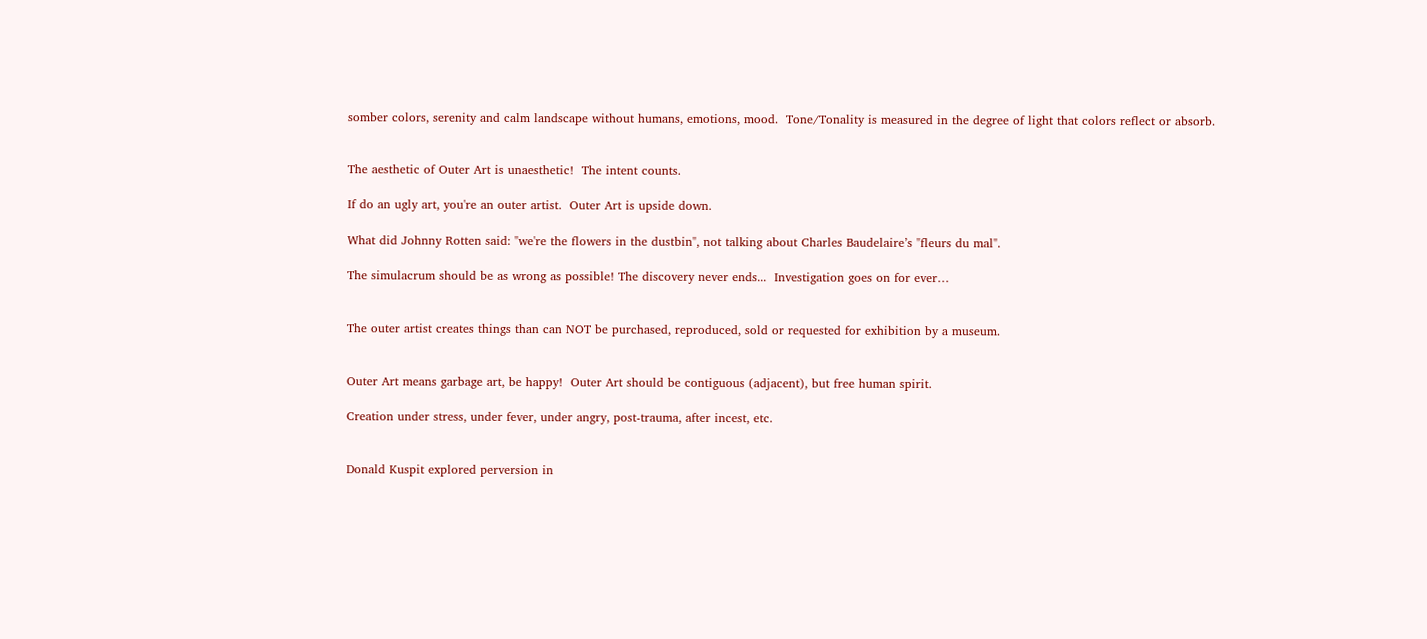somber colors, serenity and calm landscape without humans, emotions, mood.  Tone/Tonality is measured in the degree of light that colors reflect or absorb.


The aesthetic of Outer Art is unaesthetic!  The intent counts.

If do an ugly art, you're an outer artist.  Outer Art is upside down.

What did Johnny Rotten said: "we're the flowers in the dustbin", not talking about Charles Baudelaire’s "fleurs du mal".

The simulacrum should be as wrong as possible! The discovery never ends...  Investigation goes on for ever…


The outer artist creates things than can NOT be purchased, reproduced, sold or requested for exhibition by a museum.


Outer Art means garbage art, be happy!  Outer Art should be contiguous (adjacent), but free human spirit.

Creation under stress, under fever, under angry, post-trauma, after incest, etc.


Donald Kuspit explored perversion in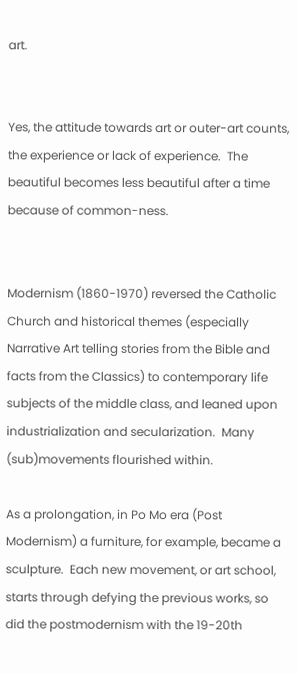art.


Yes, the attitude towards art or outer-art counts, the experience or lack of experience.  The beautiful becomes less beautiful after a time because of common-ness.


Modernism (1860-1970) reversed the Catholic Church and historical themes (especially Narrative Art telling stories from the Bible and facts from the Classics) to contemporary life subjects of the middle class, and leaned upon industrialization and secularization.  Many (sub)movements flourished within.

As a prolongation, in Po Mo era (Post Modernism) a furniture, for example, became a sculpture.  Each new movement, or art school, starts through defying the previous works, so did the postmodernism with the 19-20th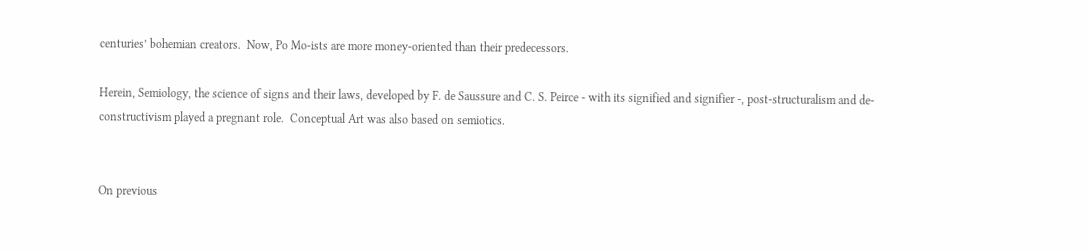centuries’ bohemian creators.  Now, Po Mo-ists are more money-oriented than their predecessors.

Herein, Semiology, the science of signs and their laws, developed by F. de Saussure and C. S. Peirce - with its signified and signifier -, post-structuralism and de-constructivism played a pregnant role.  Conceptual Art was also based on semiotics.


On previous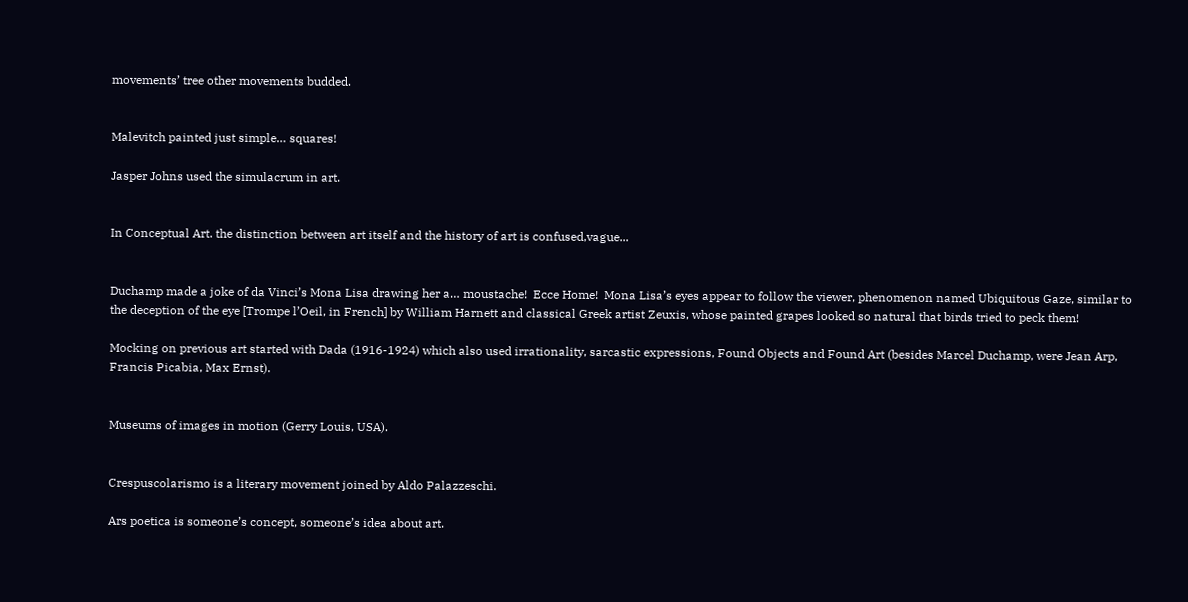movements’ tree other movements budded.


Malevitch painted just simple… squares!

Jasper Johns used the simulacrum in art.


In Conceptual Art. the distinction between art itself and the history of art is confused,vague...


Duchamp made a joke of da Vinci’s Mona Lisa drawing her a… moustache!  Ecce Home!  Mona Lisa’s eyes appear to follow the viewer, phenomenon named Ubiquitous Gaze, similar to the deception of the eye [Trompe l’Oeil, in French] by William Harnett and classical Greek artist Zeuxis, whose painted grapes looked so natural that birds tried to peck them!

Mocking on previous art started with Dada (1916-1924) which also used irrationality, sarcastic expressions, Found Objects and Found Art (besides Marcel Duchamp, were Jean Arp, Francis Picabia, Max Ernst).


Museums of images in motion (Gerry Louis, USA).


Crespuscolarismo is a literary movement joined by Aldo Palazzeschi.

Ars poetica is someone’s concept, someone’s idea about art.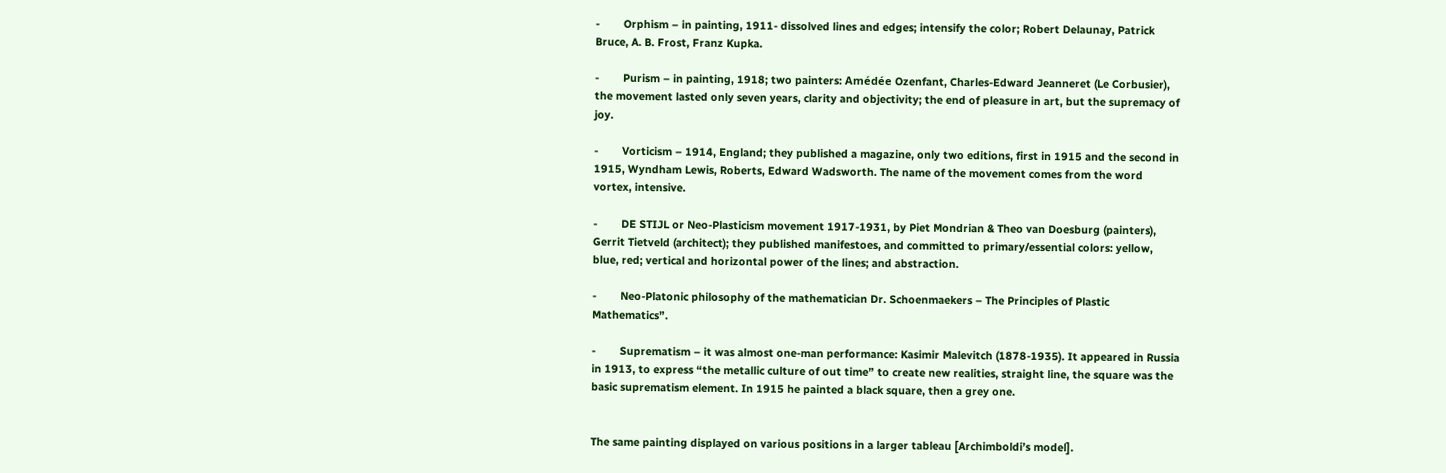-        Orphism – in painting, 1911- dissolved lines and edges; intensify the color; Robert Delaunay, Patrick Bruce, A. B. Frost, Franz Kupka.

-        Purism – in painting, 1918; two painters: Amédée Ozenfant, Charles-Edward Jeanneret (Le Corbusier), the movement lasted only seven years, clarity and objectivity; the end of pleasure in art, but the supremacy of joy.

-        Vorticism – 1914, England; they published a magazine, only two editions, first in 1915 and the second in 1915, Wyndham Lewis, Roberts, Edward Wadsworth. The name of the movement comes from the word vortex, intensive.

-        DE STIJL or Neo-Plasticism movement 1917-1931, by Piet Mondrian & Theo van Doesburg (painters), Gerrit Tietveld (architect); they published manifestoes, and committed to primary/essential colors: yellow, blue, red; vertical and horizontal power of the lines; and abstraction.

-        Neo-Platonic philosophy of the mathematician Dr. Schoenmaekers – The Principles of Plastic Mathematics”.

-        Suprematism – it was almost one-man performance: Kasimir Malevitch (1878-1935). It appeared in Russia in 1913, to express “the metallic culture of out time” to create new realities, straight line, the square was the basic suprematism element. In 1915 he painted a black square, then a grey one.


The same painting displayed on various positions in a larger tableau [Archimboldi’s model].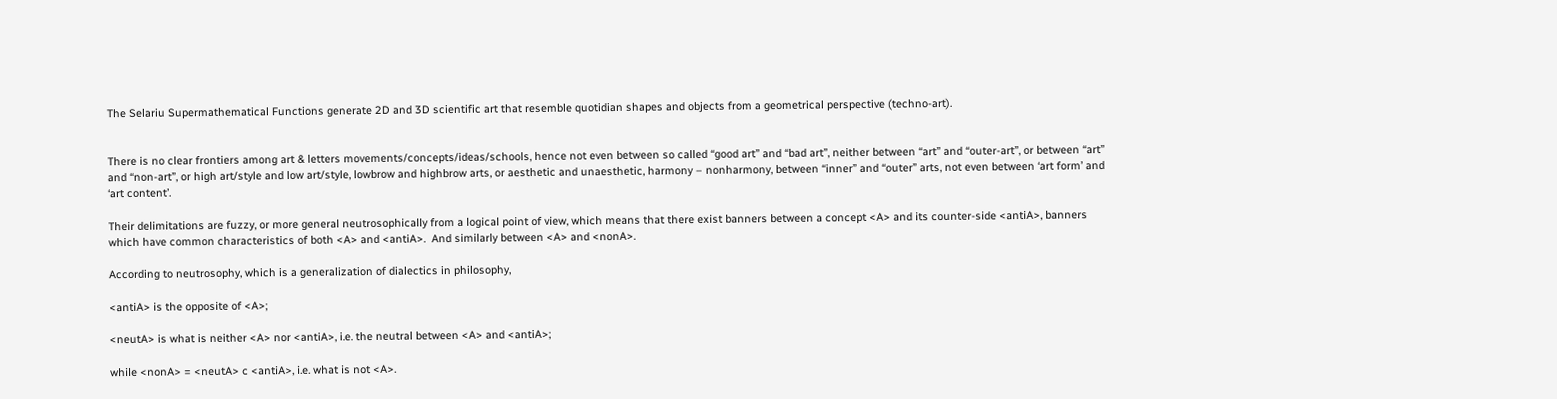The Selariu Supermathematical Functions generate 2D and 3D scientific art that resemble quotidian shapes and objects from a geometrical perspective (techno-art).


There is no clear frontiers among art & letters movements/concepts/ideas/schools, hence not even between so called “good art” and “bad art”, neither between “art” and “outer-art”, or between “art” and “non-art”, or high art/style and low art/style, lowbrow and highbrow arts, or aesthetic and unaesthetic, harmony – nonharmony, between “inner” and “outer” arts, not even between ‘art form’ and ‘art content’.

Their delimitations are fuzzy, or more general neutrosophically from a logical point of view, which means that there exist banners between a concept <A> and its counter-side <antiA>, banners which have common characteristics of both <A> and <antiA>.  And similarly between <A> and <nonA>.

According to neutrosophy, which is a generalization of dialectics in philosophy,

<antiA> is the opposite of <A>;

<neutA> is what is neither <A> nor <antiA>, i.e. the neutral between <A> and <antiA>;

while <nonA> = <neutA> c <antiA>, i.e. what is not <A>.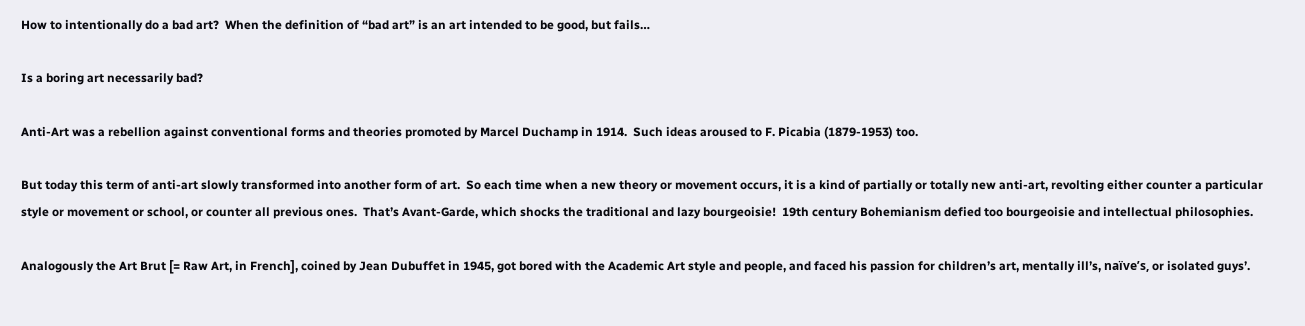How to intentionally do a bad art?  When the definition of “bad art” is an art intended to be good, but fails…

Is a boring art necessarily bad?

Anti-Art was a rebellion against conventional forms and theories promoted by Marcel Duchamp in 1914.  Such ideas aroused to F. Picabia (1879-1953) too.

But today this term of anti-art slowly transformed into another form of art.  So each time when a new theory or movement occurs, it is a kind of partially or totally new anti-art, revolting either counter a particular style or movement or school, or counter all previous ones.  That’s Avant-Garde, which shocks the traditional and lazy bourgeoisie!  19th century Bohemianism defied too bourgeoisie and intellectual philosophies.

Analogously the Art Brut [= Raw Art, in French], coined by Jean Dubuffet in 1945, got bored with the Academic Art style and people, and faced his passion for children’s art, mentally ill’s, naïve’s, or isolated guys’.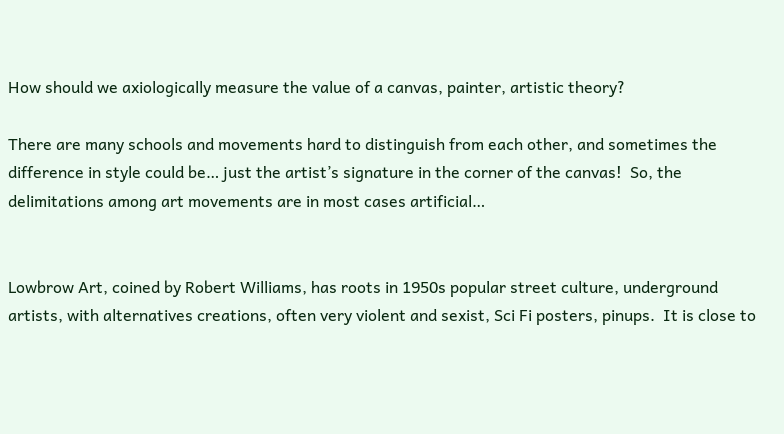How should we axiologically measure the value of a canvas, painter, artistic theory?

There are many schools and movements hard to distinguish from each other, and sometimes the difference in style could be… just the artist’s signature in the corner of the canvas!  So, the delimitations among art movements are in most cases artificial…


Lowbrow Art, coined by Robert Williams, has roots in 1950s popular street culture, underground artists, with alternatives creations, often very violent and sexist, Sci Fi posters, pinups.  It is close to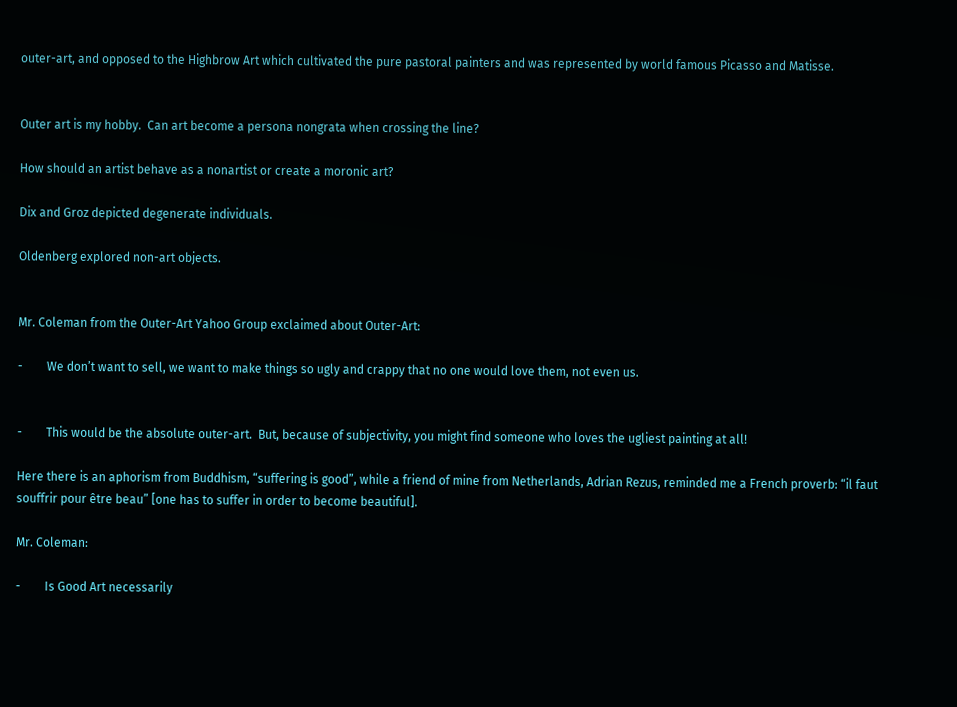outer-art, and opposed to the Highbrow Art which cultivated the pure pastoral painters and was represented by world famous Picasso and Matisse.


Outer art is my hobby.  Can art become a persona nongrata when crossing the line?

How should an artist behave as a nonartist or create a moronic art?

Dix and Groz depicted degenerate individuals.

Oldenberg explored non-art objects.


Mr. Coleman from the Outer-Art Yahoo Group exclaimed about Outer-Art:

-        We don’t want to sell, we want to make things so ugly and crappy that no one would love them, not even us.


-        This would be the absolute outer-art.  But, because of subjectivity, you might find someone who loves the ugliest painting at all!

Here there is an aphorism from Buddhism, “suffering is good”, while a friend of mine from Netherlands, Adrian Rezus, reminded me a French proverb: “il faut souffrir pour être beau” [one has to suffer in order to become beautiful].

Mr. Coleman:

-        Is Good Art necessarily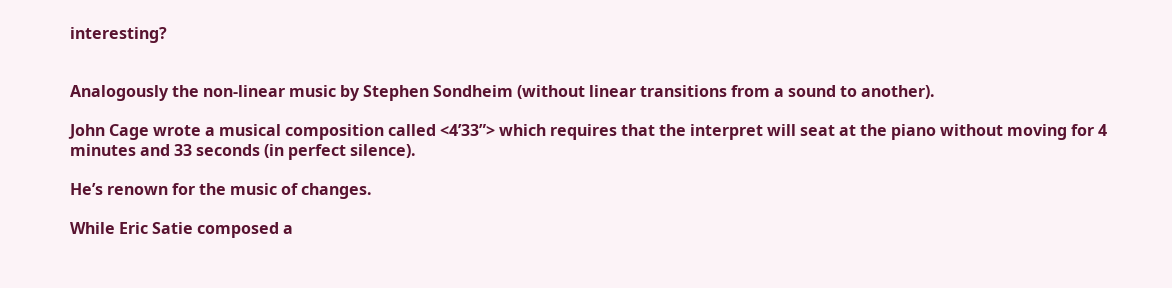interesting?


Analogously the non-linear music by Stephen Sondheim (without linear transitions from a sound to another).

John Cage wrote a musical composition called <4’33”> which requires that the interpret will seat at the piano without moving for 4 minutes and 33 seconds (in perfect silence).

He’s renown for the music of changes.

While Eric Satie composed a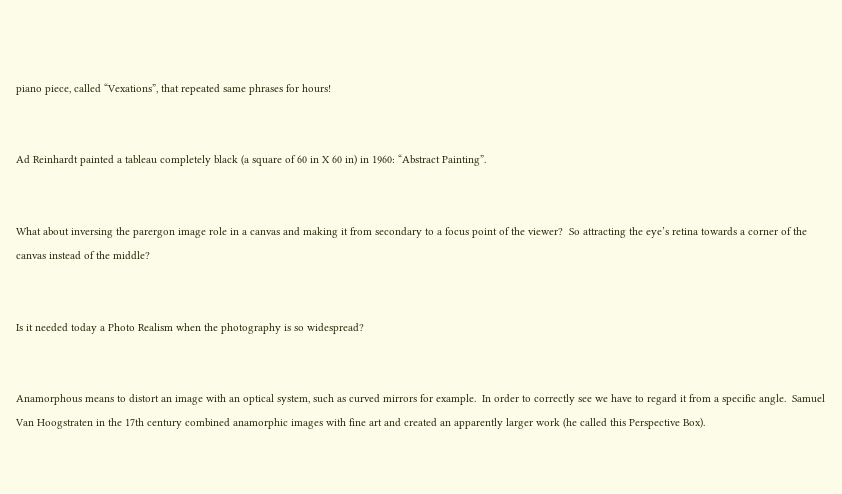piano piece, called “Vexations”, that repeated same phrases for hours!


Ad Reinhardt painted a tableau completely black (a square of 60 in X 60 in) in 1960: “Abstract Painting”.


What about inversing the parergon image role in a canvas and making it from secondary to a focus point of the viewer?  So attracting the eye’s retina towards a corner of the canvas instead of the middle?


Is it needed today a Photo Realism when the photography is so widespread?


Anamorphous means to distort an image with an optical system, such as curved mirrors for example.  In order to correctly see we have to regard it from a specific angle.  Samuel Van Hoogstraten in the 17th century combined anamorphic images with fine art and created an apparently larger work (he called this Perspective Box).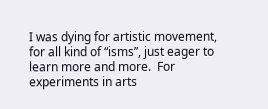I was dying for artistic movement, for all kind of “isms”, just eager to learn more and more.  For experiments in arts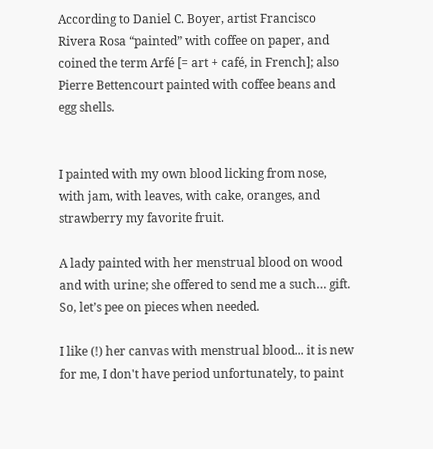According to Daniel C. Boyer, artist Francisco Rivera Rosa “painted” with coffee on paper, and coined the term Arfé [= art + café, in French]; also Pierre Bettencourt painted with coffee beans and egg shells.


I painted with my own blood licking from nose, with jam, with leaves, with cake, oranges, and strawberry my favorite fruit.

A lady painted with her menstrual blood on wood and with urine; she offered to send me a such… gift.  So, let’s pee on pieces when needed.

I like (!) her canvas with menstrual blood... it is new for me, I don't have period unfortunately, to paint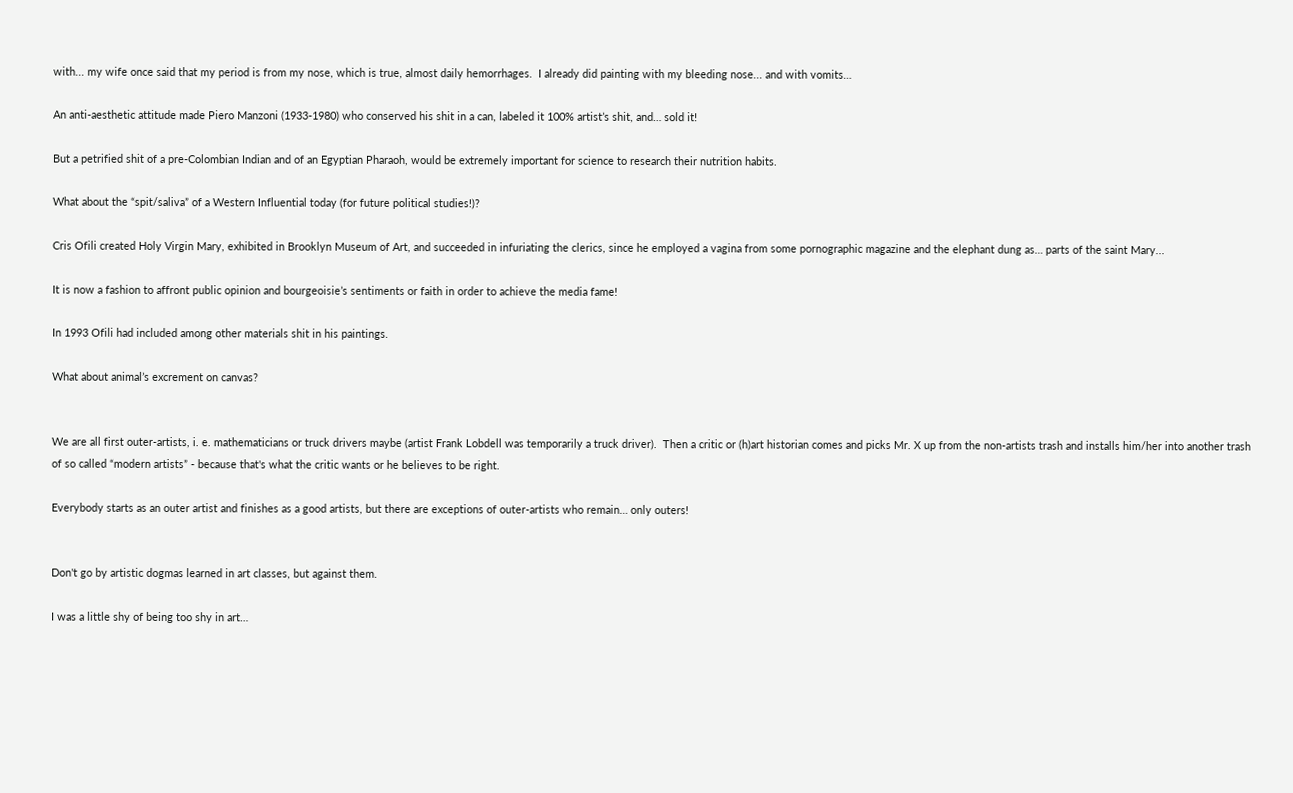with... my wife once said that my period is from my nose, which is true, almost daily hemorrhages.  I already did painting with my bleeding nose... and with vomits…

An anti-aesthetic attitude made Piero Manzoni (1933-1980) who conserved his shit in a can, labeled it 100% artist’s shit, and… sold it!

But a petrified shit of a pre-Colombian Indian and of an Egyptian Pharaoh, would be extremely important for science to research their nutrition habits.

What about the “spit/saliva” of a Western Influential today (for future political studies!)?

Cris Ofili created Holy Virgin Mary, exhibited in Brooklyn Museum of Art, and succeeded in infuriating the clerics, since he employed a vagina from some pornographic magazine and the elephant dung as… parts of the saint Mary...

It is now a fashion to affront public opinion and bourgeoisie’s sentiments or faith in order to achieve the media fame!

In 1993 Ofili had included among other materials shit in his paintings.

What about animal’s excrement on canvas?


We are all first outer-artists, i. e. mathematicians or truck drivers maybe (artist Frank Lobdell was temporarily a truck driver).  Then a critic or (h)art historian comes and picks Mr. X up from the non-artists trash and installs him/her into another trash of so called “modern artists” - because that's what the critic wants or he believes to be right.

Everybody starts as an outer artist and finishes as a good artists, but there are exceptions of outer-artists who remain… only outers!


Don't go by artistic dogmas learned in art classes, but against them.

I was a little shy of being too shy in art…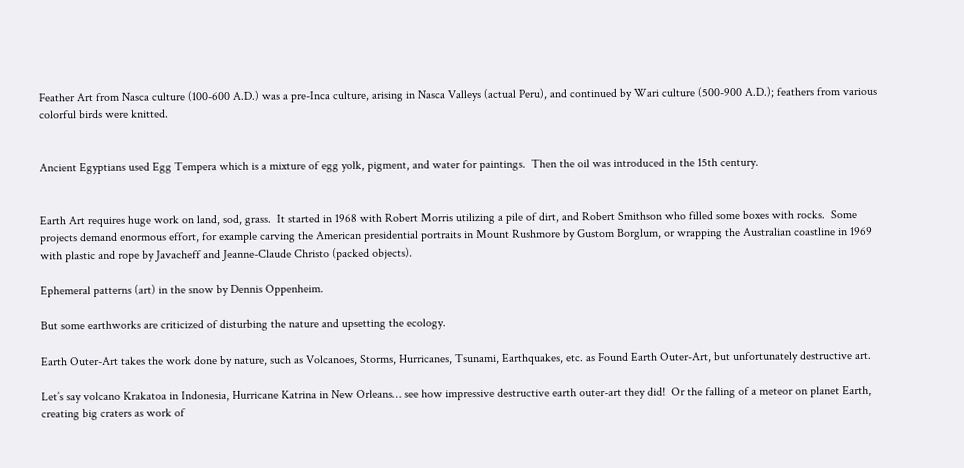Feather Art from Nasca culture (100-600 A.D.) was a pre-Inca culture, arising in Nasca Valleys (actual Peru), and continued by Wari culture (500-900 A.D.); feathers from various colorful birds were knitted.


Ancient Egyptians used Egg Tempera which is a mixture of egg yolk, pigment, and water for paintings.  Then the oil was introduced in the 15th century.


Earth Art requires huge work on land, sod, grass.  It started in 1968 with Robert Morris utilizing a pile of dirt, and Robert Smithson who filled some boxes with rocks.  Some projects demand enormous effort, for example carving the American presidential portraits in Mount Rushmore by Gustom Borglum, or wrapping the Australian coastline in 1969 with plastic and rope by Javacheff and Jeanne-Claude Christo (packed objects).

Ephemeral patterns (art) in the snow by Dennis Oppenheim.

But some earthworks are criticized of disturbing the nature and upsetting the ecology.

Earth Outer-Art takes the work done by nature, such as Volcanoes, Storms, Hurricanes, Tsunami, Earthquakes, etc. as Found Earth Outer-Art, but unfortunately destructive art.

Let’s say volcano Krakatoa in Indonesia, Hurricane Katrina in New Orleans… see how impressive destructive earth outer-art they did!  Or the falling of a meteor on planet Earth, creating big craters as work of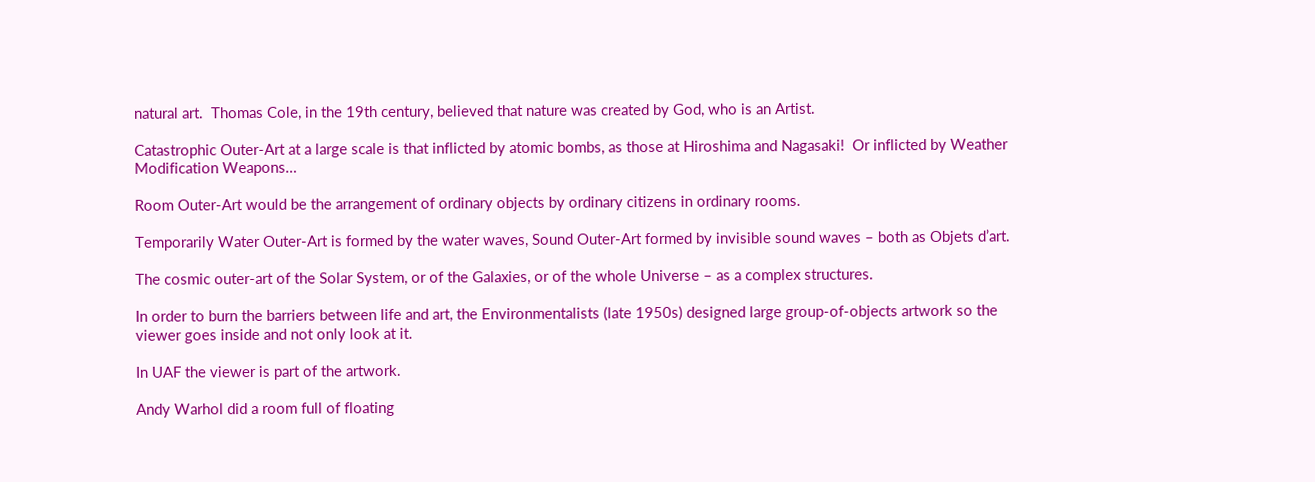natural art.  Thomas Cole, in the 19th century, believed that nature was created by God, who is an Artist.

Catastrophic Outer-Art at a large scale is that inflicted by atomic bombs, as those at Hiroshima and Nagasaki!  Or inflicted by Weather Modification Weapons…

Room Outer-Art would be the arrangement of ordinary objects by ordinary citizens in ordinary rooms.

Temporarily Water Outer-Art is formed by the water waves, Sound Outer-Art formed by invisible sound waves – both as Objets d’art.

The cosmic outer-art of the Solar System, or of the Galaxies, or of the whole Universe – as a complex structures.

In order to burn the barriers between life and art, the Environmentalists (late 1950s) designed large group-of-objects artwork so the viewer goes inside and not only look at it.

In UAF the viewer is part of the artwork.

Andy Warhol did a room full of floating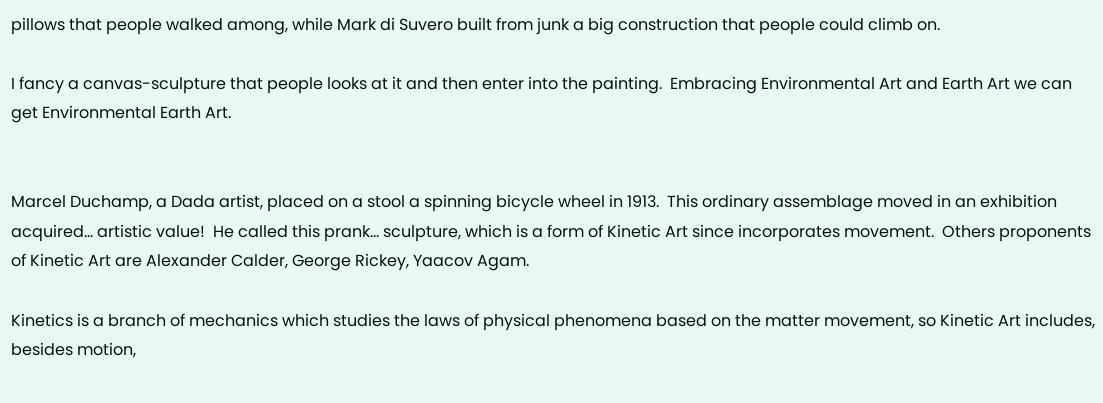pillows that people walked among, while Mark di Suvero built from junk a big construction that people could climb on.

I fancy a canvas-sculpture that people looks at it and then enter into the painting.  Embracing Environmental Art and Earth Art we can get Environmental Earth Art.


Marcel Duchamp, a Dada artist, placed on a stool a spinning bicycle wheel in 1913.  This ordinary assemblage moved in an exhibition acquired… artistic value!  He called this prank… sculpture, which is a form of Kinetic Art since incorporates movement.  Others proponents of Kinetic Art are Alexander Calder, George Rickey, Yaacov Agam.

Kinetics is a branch of mechanics which studies the laws of physical phenomena based on the matter movement, so Kinetic Art includes, besides motion,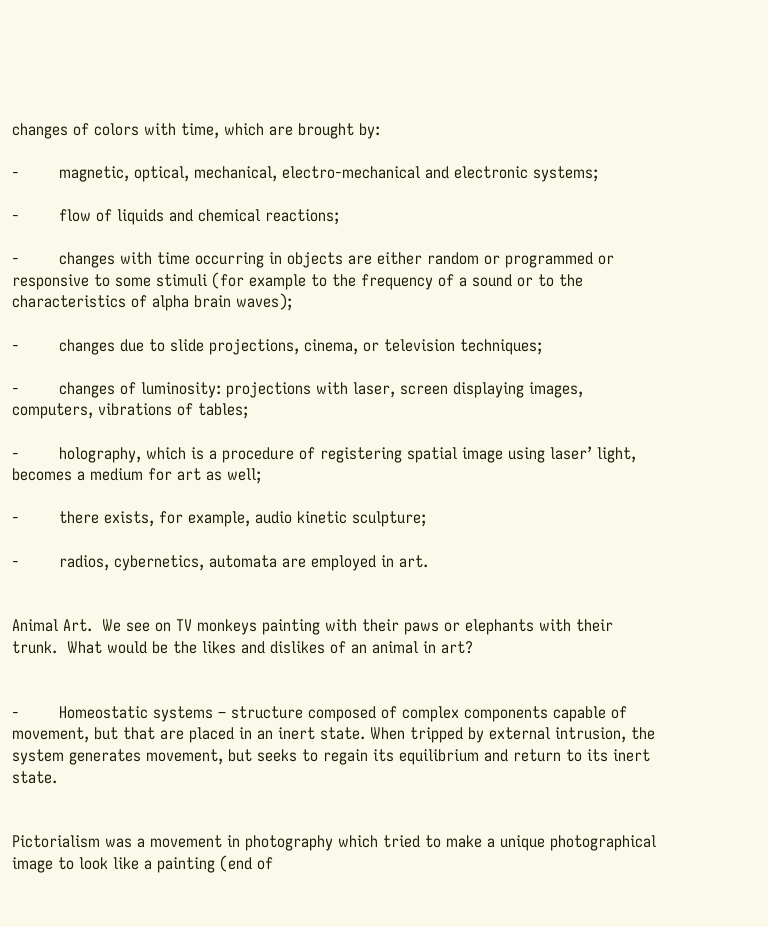changes of colors with time, which are brought by:

-        magnetic, optical, mechanical, electro-mechanical and electronic systems;

-        flow of liquids and chemical reactions;

-        changes with time occurring in objects are either random or programmed or responsive to some stimuli (for example to the frequency of a sound or to the characteristics of alpha brain waves);

-        changes due to slide projections, cinema, or television techniques;

-        changes of luminosity: projections with laser, screen displaying images, computers, vibrations of tables;

-        holography, which is a procedure of registering spatial image using laser’ light, becomes a medium for art as well;

-        there exists, for example, audio kinetic sculpture;

-        radios, cybernetics, automata are employed in art.


Animal Art.  We see on TV monkeys painting with their paws or elephants with their trunk.  What would be the likes and dislikes of an animal in art?


-        Homeostatic systems – structure composed of complex components capable of movement, but that are placed in an inert state. When tripped by external intrusion, the system generates movement, but seeks to regain its equilibrium and return to its inert state.


Pictorialism was a movement in photography which tried to make a unique photographical image to look like a painting (end of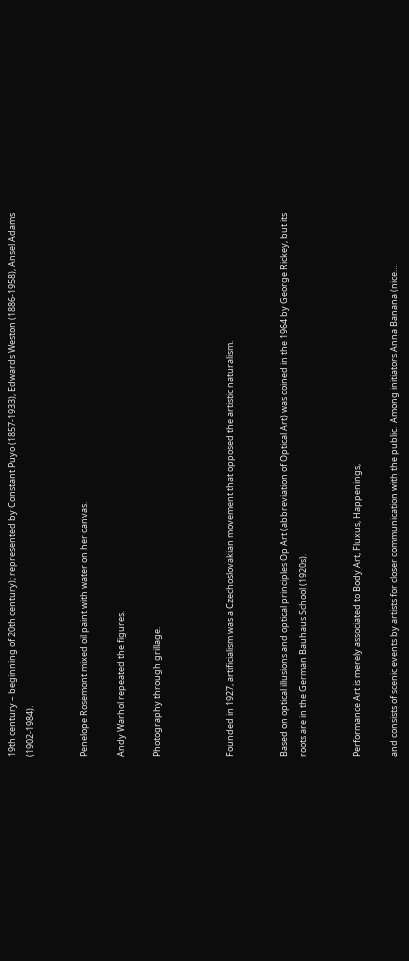19th century – beginning of 20th century); represented by Constant Puyo (1857-1933), Edwards Weston (1886-1958), Ansel Adams (1902-1984).


Penelope Rosemont mixed oil paint with water on her canvas.

Andy Warhol repeated the figures.

Photography through grillage.



Founded in 1927, artificialism was a Czechoslovakian movement that opposed the artistic naturalism.


Based on optical illusions and optical principles Op Art (abbreviation of Optical Art) was coined in the 1964 by George Rickey, but its roots are in the German Bauhaus School (1920s).


Performance Art is merely associated to Body Art, Fluxus, Happenings,

and consists of scenic events by artists for closer communication with the public.  Among initiators Anna Banana (nice…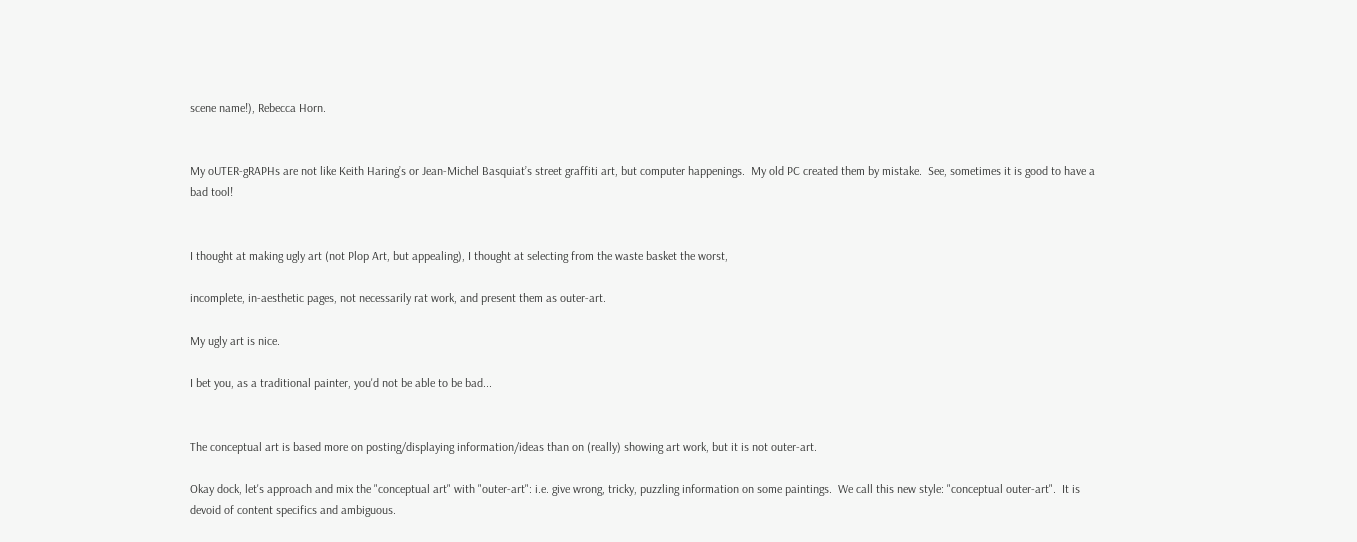scene name!), Rebecca Horn.


My oUTER-gRAPHs are not like Keith Haring’s or Jean-Michel Basquiat’s street graffiti art, but computer happenings.  My old PC created them by mistake.  See, sometimes it is good to have a bad tool!


I thought at making ugly art (not Plop Art, but appealing), I thought at selecting from the waste basket the worst,

incomplete, in-aesthetic pages, not necessarily rat work, and present them as outer-art.

My ugly art is nice.

I bet you, as a traditional painter, you'd not be able to be bad...


The conceptual art is based more on posting/displaying information/ideas than on (really) showing art work, but it is not outer-art.

Okay dock, let's approach and mix the "conceptual art" with "outer-art": i.e. give wrong, tricky, puzzling information on some paintings.  We call this new style: "conceptual outer-art".  It is devoid of content specifics and ambiguous.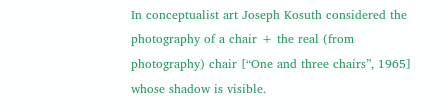In conceptualist art Joseph Kosuth considered the photography of a chair + the real (from photography) chair [“One and three chairs”, 1965] whose shadow is visible.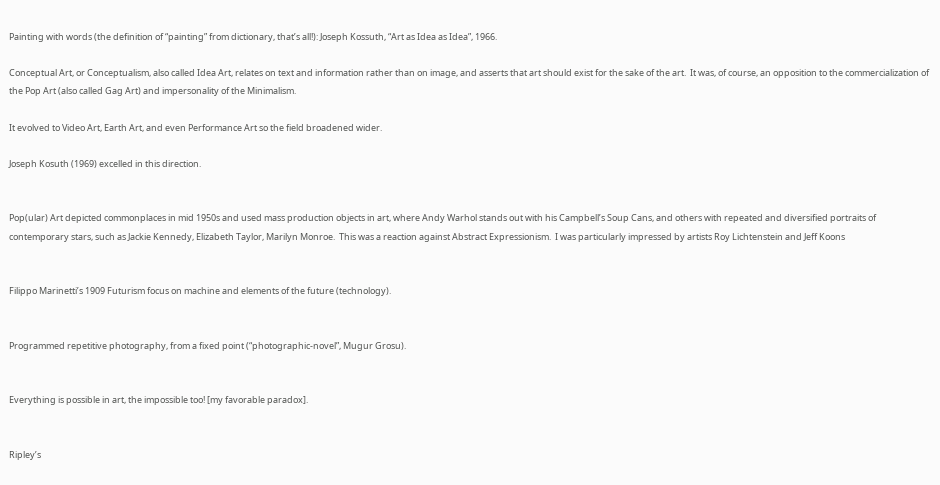Painting with words (the definition of “painting” from dictionary, that’s all!): Joseph Kossuth, “Art as Idea as Idea”, 1966.

Conceptual Art, or Conceptualism, also called Idea Art, relates on text and information rather than on image, and asserts that art should exist for the sake of the art.  It was, of course, an opposition to the commercialization of the Pop Art (also called Gag Art) and impersonality of the Minimalism.

It evolved to Video Art, Earth Art, and even Performance Art so the field broadened wider.

Joseph Kosuth (1969) excelled in this direction.


Pop(ular) Art depicted commonplaces in mid 1950s and used mass production objects in art, where Andy Warhol stands out with his Campbell’s Soup Cans, and others with repeated and diversified portraits of contemporary stars, such as Jackie Kennedy, Elizabeth Taylor, Marilyn Monroe.  This was a reaction against Abstract Expressionism.  I was particularly impressed by artists Roy Lichtenstein and Jeff Koons


Filippo Marinetti’s 1909 Futurism focus on machine and elements of the future (technology).


Programmed repetitive photography, from a fixed point (“photographic-novel”, Mugur Grosu).


Everything is possible in art, the impossible too! [my favorable paradox].


Ripley’s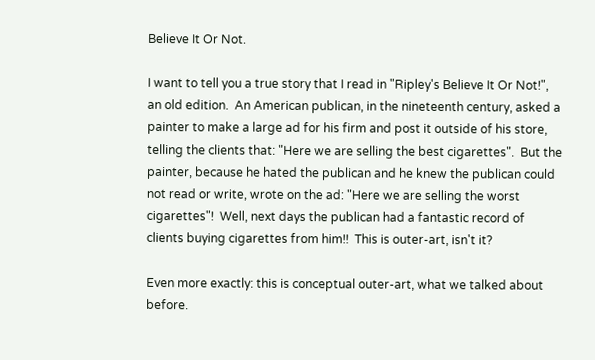Believe It Or Not.

I want to tell you a true story that I read in "Ripley's Believe It Or Not!", an old edition.  An American publican, in the nineteenth century, asked a painter to make a large ad for his firm and post it outside of his store, telling the clients that: "Here we are selling the best cigarettes".  But the painter, because he hated the publican and he knew the publican could not read or write, wrote on the ad: "Here we are selling the worst cigarettes"!  Well, next days the publican had a fantastic record of clients buying cigarettes from him!!  This is outer-art, isn't it?

Even more exactly: this is conceptual outer-art, what we talked about before.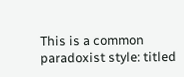This is a common paradoxist style: titled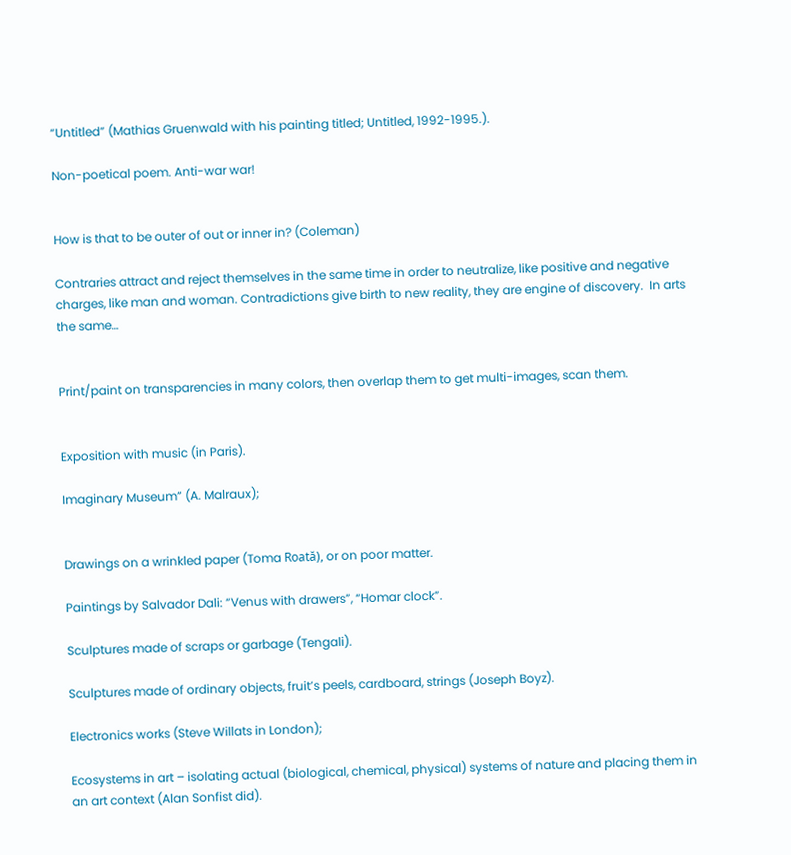“Untitled” (Mathias Gruenwald with his painting titled; Untitled, 1992-1995.).

Non-poetical poem. Anti-war war!


How is that to be outer of out or inner in? (Coleman)

Contraries attract and reject themselves in the same time in order to neutralize, like positive and negative charges, like man and woman. Contradictions give birth to new reality, they are engine of discovery.  In arts the same…


Print/paint on transparencies in many colors, then overlap them to get multi-images, scan them.


Exposition with music (in Paris).

Imaginary Museum” (A. Malraux);


Drawings on a wrinkled paper (Toma Roată), or on poor matter.

Paintings by Salvador Dali: “Venus with drawers”, “Homar clock”.

Sculptures made of scraps or garbage (Tengali).

Sculptures made of ordinary objects, fruit’s peels, cardboard, strings (Joseph Boyz).

Electronics works (Steve Willats in London);

Ecosystems in art – isolating actual (biological, chemical, physical) systems of nature and placing them in an art context (Alan Sonfist did).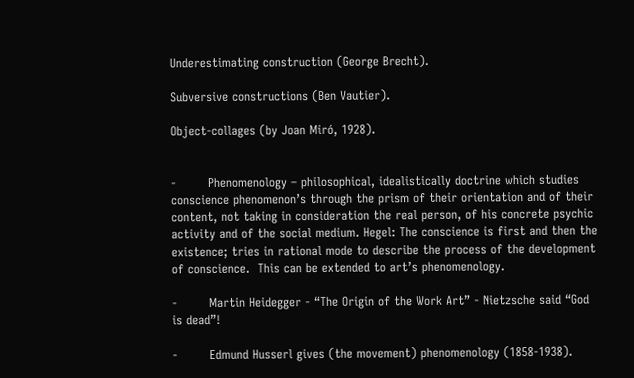Underestimating construction (George Brecht).

Subversive constructions (Ben Vautier).

Object-collages (by Joan Miró, 1928).


-        Phenomenology – philosophical, idealistically doctrine which studies conscience phenomenon’s through the prism of their orientation and of their content, not taking in consideration the real person, of his concrete psychic activity and of the social medium. Hegel: The conscience is first and then the existence; tries in rational mode to describe the process of the development of conscience.  This can be extended to art’s phenomenology.

-        Martin Heidegger - “The Origin of the Work Art” - Nietzsche said “God is dead”!

-        Edmund Husserl gives (the movement) phenomenology (1858-1938).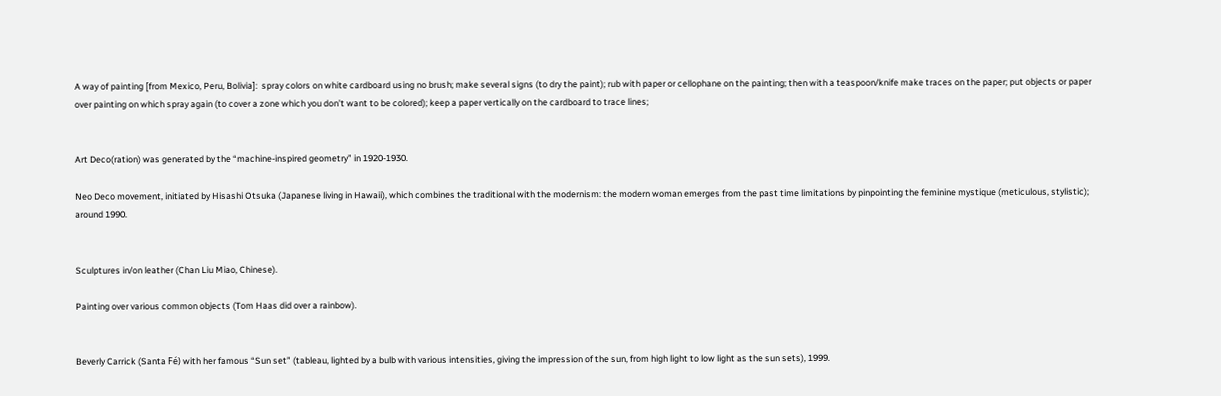A way of painting [from Mexico, Peru, Bolivia]:  spray colors on white cardboard using no brush; make several signs (to dry the paint); rub with paper or cellophane on the painting; then with a teaspoon/knife make traces on the paper; put objects or paper over painting on which spray again (to cover a zone which you don’t want to be colored); keep a paper vertically on the cardboard to trace lines;


Art Deco(ration) was generated by the “machine-inspired geometry” in 1920-1930.

Neo Deco movement, initiated by Hisashi Otsuka (Japanese living in Hawaii), which combines the traditional with the modernism: the modern woman emerges from the past time limitations by pinpointing the feminine mystique (meticulous, stylistic); around 1990.


Sculptures in/on leather (Chan Liu Miao, Chinese).

Painting over various common objects (Tom Haas did over a rainbow).


Beverly Carrick (Santa Fé) with her famous “Sun set” (tableau, lighted by a bulb with various intensities, giving the impression of the sun, from high light to low light as the sun sets), 1999.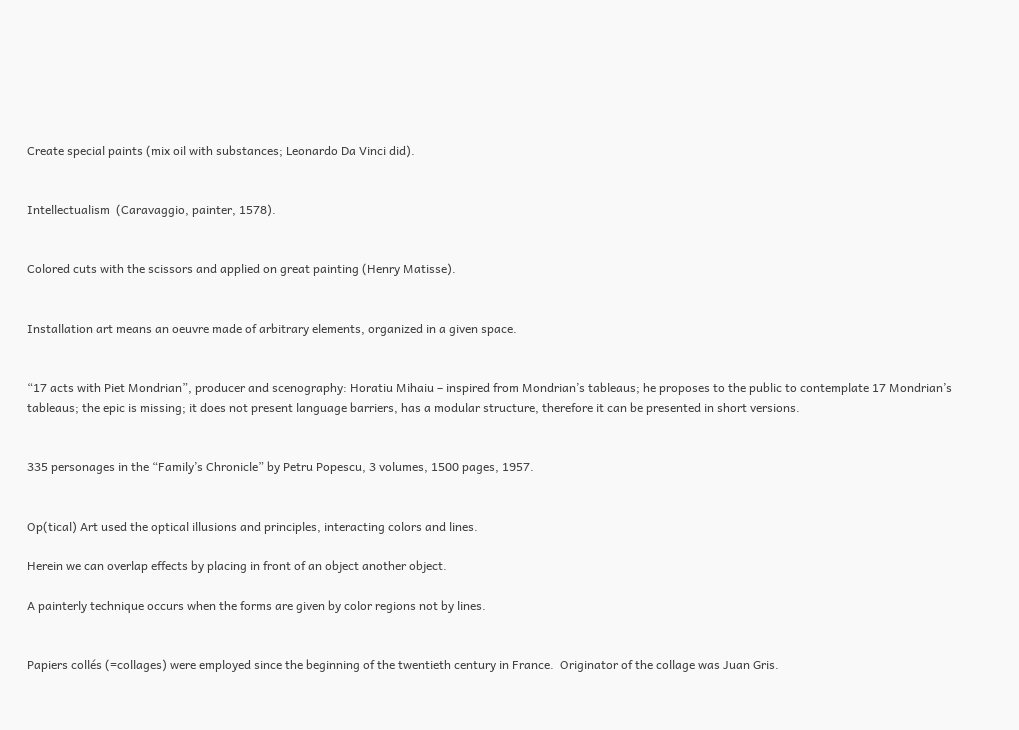Create special paints (mix oil with substances; Leonardo Da Vinci did).


Intellectualism  (Caravaggio, painter, 1578).


Colored cuts with the scissors and applied on great painting (Henry Matisse).


Installation art means an oeuvre made of arbitrary elements, organized in a given space.


“17 acts with Piet Mondrian”, producer and scenography: Horatiu Mihaiu – inspired from Mondrian’s tableaus; he proposes to the public to contemplate 17 Mondrian’s tableaus; the epic is missing; it does not present language barriers, has a modular structure, therefore it can be presented in short versions.


335 personages in the “Family’s Chronicle” by Petru Popescu, 3 volumes, 1500 pages, 1957.


Op(tical) Art used the optical illusions and principles, interacting colors and lines.

Herein we can overlap effects by placing in front of an object another object.

A painterly technique occurs when the forms are given by color regions not by lines.


Papiers collés (=collages) were employed since the beginning of the twentieth century in France.  Originator of the collage was Juan Gris.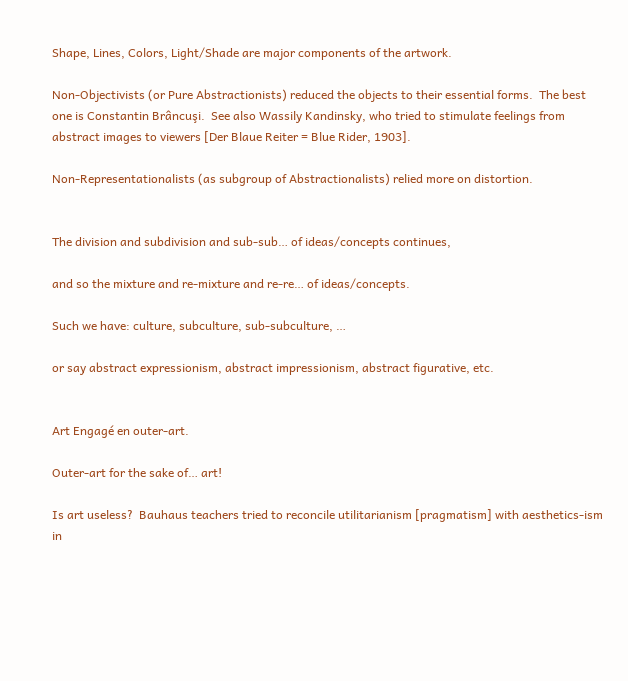Shape, Lines, Colors, Light/Shade are major components of the artwork.

Non-Objectivists (or Pure Abstractionists) reduced the objects to their essential forms.  The best one is Constantin Brâncuşi.  See also Wassily Kandinsky, who tried to stimulate feelings from abstract images to viewers [Der Blaue Reiter = Blue Rider, 1903].

Non-Representationalists (as subgroup of Abstractionalists) relied more on distortion.


The division and subdivision and sub-sub… of ideas/concepts continues,

and so the mixture and re-mixture and re-re… of ideas/concepts.

Such we have: culture, subculture, sub-subculture, …

or say abstract expressionism, abstract impressionism, abstract figurative, etc.


Art Engagé en outer-art.

Outer-art for the sake of… art!

Is art useless?  Bauhaus teachers tried to reconcile utilitarianism [pragmatism] with aesthetics-ism in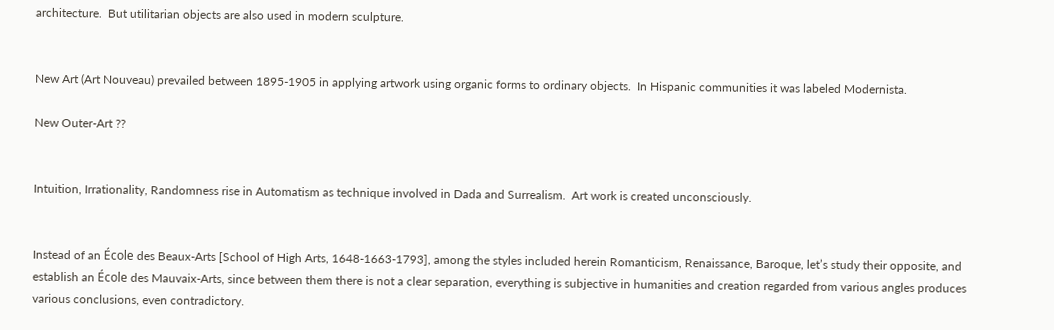architecture.  But utilitarian objects are also used in modern sculpture.


New Art (Art Nouveau) prevailed between 1895-1905 in applying artwork using organic forms to ordinary objects.  In Hispanic communities it was labeled Modernista.

New Outer-Art ??


Intuition, Irrationality, Randomness rise in Automatism as technique involved in Dada and Surrealism.  Art work is created unconsciously.


Instead of an École des Beaux-Arts [School of High Arts, 1648-1663-1793], among the styles included herein Romanticism, Renaissance, Baroque, let’s study their opposite, and establish an École des Mauvaix-Arts, since between them there is not a clear separation, everything is subjective in humanities and creation regarded from various angles produces various conclusions, even contradictory.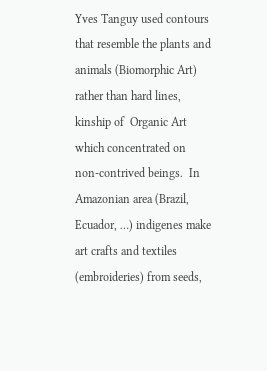Yves Tanguy used contours that resemble the plants and animals (Biomorphic Art) rather than hard lines, kinship of  Organic Art which concentrated on non-contrived beings.  In Amazonian area (Brazil, Ecuador, …) indigenes make art crafts and textiles (embroideries) from seeds,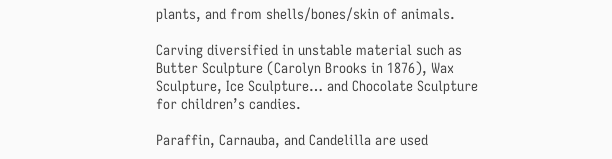plants, and from shells/bones/skin of animals.

Carving diversified in unstable material such as Butter Sculpture (Carolyn Brooks in 1876), Wax Sculpture, Ice Sculpture… and Chocolate Sculpture for children’s candies.

Paraffin, Carnauba, and Candelilla are used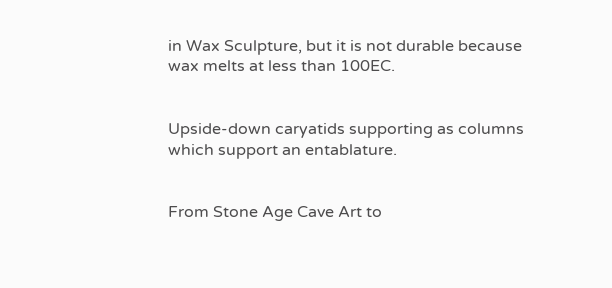in Wax Sculpture, but it is not durable because wax melts at less than 100EC.


Upside-down caryatids supporting as columns which support an entablature.


From Stone Age Cave Art to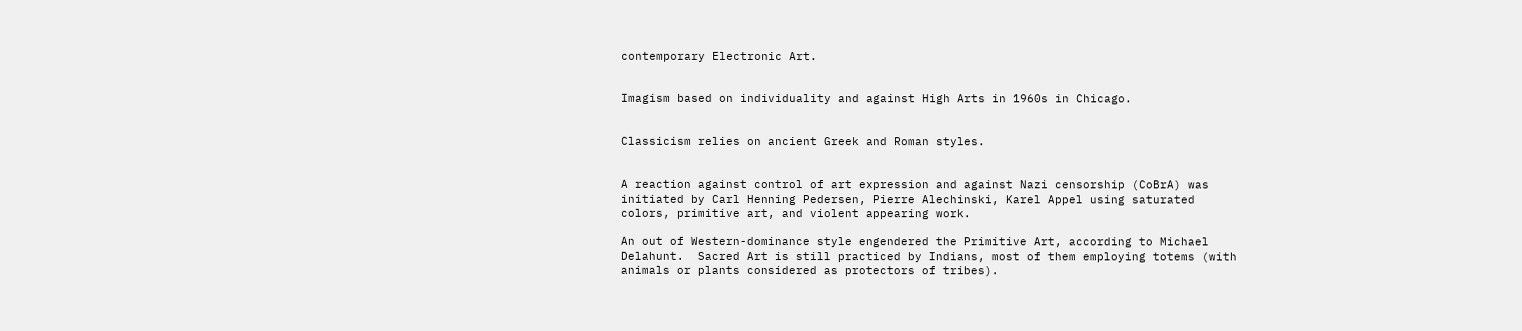contemporary Electronic Art.


Imagism based on individuality and against High Arts in 1960s in Chicago.


Classicism relies on ancient Greek and Roman styles.


A reaction against control of art expression and against Nazi censorship (CoBrA) was initiated by Carl Henning Pedersen, Pierre Alechinski, Karel Appel using saturated colors, primitive art, and violent appearing work.

An out of Western-dominance style engendered the Primitive Art, according to Michael Delahunt.  Sacred Art is still practiced by Indians, most of them employing totems (with animals or plants considered as protectors of tribes).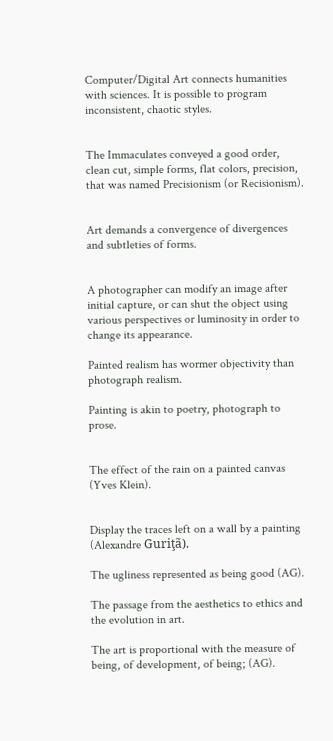Computer/Digital Art connects humanities with sciences. It is possible to program inconsistent, chaotic styles.


The Immaculates conveyed a good order, clean cut, simple forms, flat colors, precision, that was named Precisionism (or Recisionism).


Art demands a convergence of divergences and subtleties of forms.


A photographer can modify an image after initial capture, or can shut the object using various perspectives or luminosity in order to change its appearance.

Painted realism has wormer objectivity than photograph realism.

Painting is akin to poetry, photograph to prose.


The effect of the rain on a painted canvas (Yves Klein).


Display the traces left on a wall by a painting (Alexandre Guriţã).

The ugliness represented as being good (AG).

The passage from the aesthetics to ethics and the evolution in art.

The art is proportional with the measure of being, of development, of being; (AG).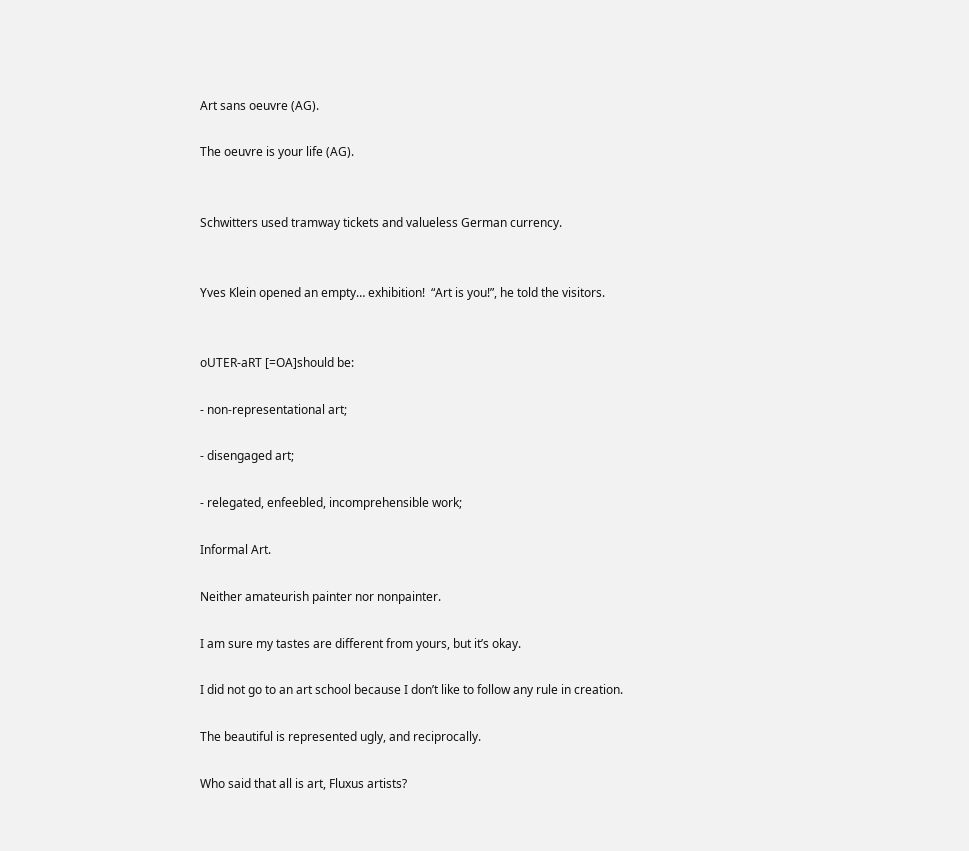Art sans oeuvre (AG).

The oeuvre is your life (AG).


Schwitters used tramway tickets and valueless German currency.


Yves Klein opened an empty… exhibition!  “Art is you!”, he told the visitors.


oUTER-aRT [=OA]should be:

- non-representational art;

- disengaged art;

- relegated, enfeebled, incomprehensible work;

Informal Art.

Neither amateurish painter nor nonpainter.

I am sure my tastes are different from yours, but it’s okay.

I did not go to an art school because I don’t like to follow any rule in creation.

The beautiful is represented ugly, and reciprocally.

Who said that all is art, Fluxus artists?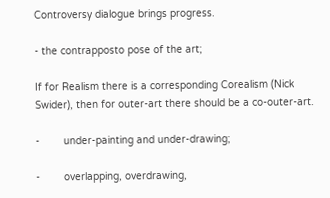Controversy dialogue brings progress.

- the contrapposto pose of the art;

If for Realism there is a corresponding Corealism (Nick Swider), then for outer-art there should be a co-outer-art.

-        under-painting and under-drawing;

-        overlapping, overdrawing,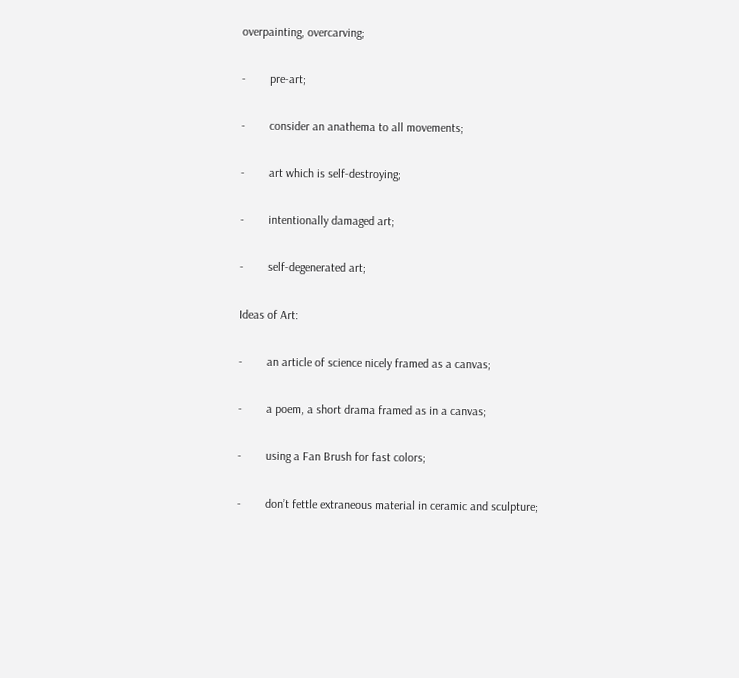overpainting, overcarving;

-        pre-art;

-        consider an anathema to all movements;

-        art which is self-destroying;

-        intentionally damaged art;

-        self-degenerated art;

Ideas of Art:

-        an article of science nicely framed as a canvas;

-        a poem, a short drama framed as in a canvas;

-        using a Fan Brush for fast colors;

-        don’t fettle extraneous material in ceramic and sculpture;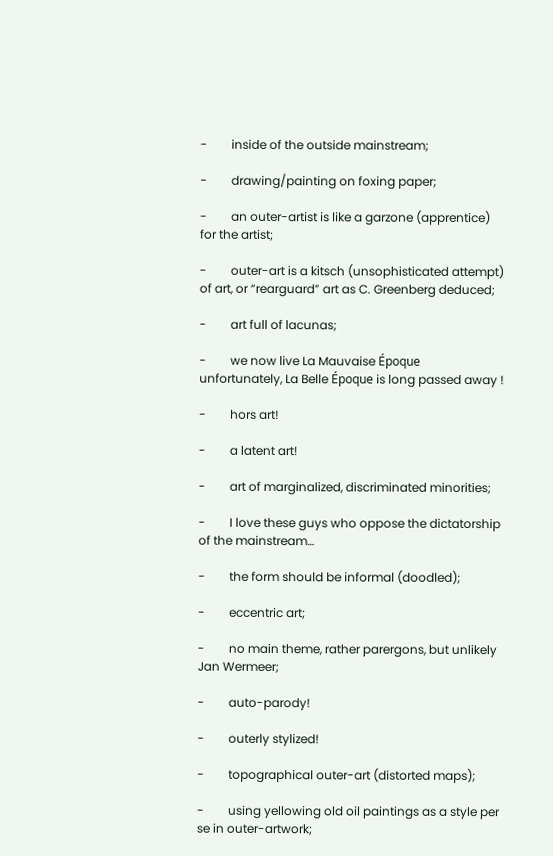-        inside of the outside mainstream;

-        drawing/painting on foxing paper;

-        an outer-artist is like a garzone (apprentice) for the artist;

-        outer-art is a kitsch (unsophisticated attempt) of art, or “rearguard” art as C. Greenberg deduced;

-        art full of lacunas;

-        we now live La Mauvaise Époque unfortunately, La Belle Époque is long passed away !

-        hors art!

-        a latent art!

-        art of marginalized, discriminated minorities;

-        I love these guys who oppose the dictatorship of the mainstream…

-        the form should be informal (doodled);

-        eccentric art;

-        no main theme, rather parergons, but unlikely Jan Wermeer;

-        auto-parody!

-        outerly stylized!

-        topographical outer-art (distorted maps);

-        using yellowing old oil paintings as a style per se in outer-artwork;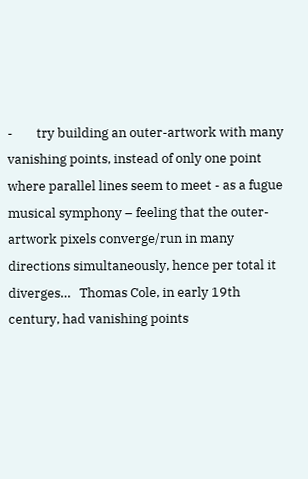-        try building an outer-artwork with many vanishing points, instead of only one point where parallel lines seem to meet - as a fugue musical symphony – feeling that the outer-artwork pixels converge/run in many directions simultaneously, hence per total it diverges…   Thomas Cole, in early 19th century, had vanishing points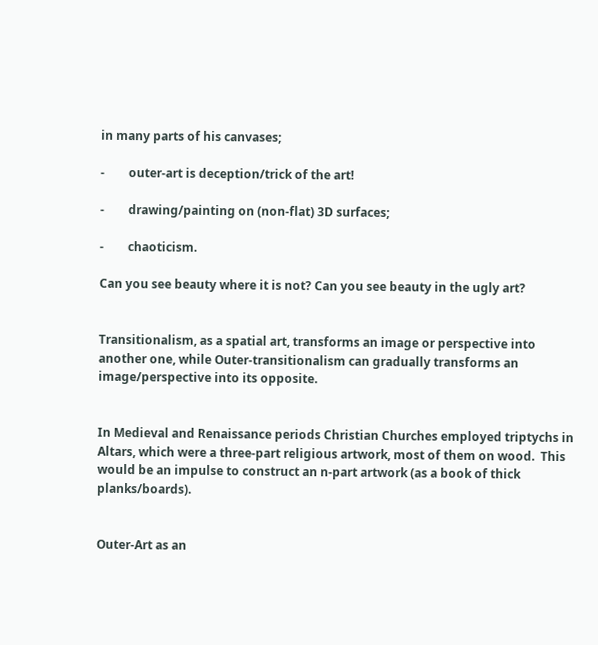in many parts of his canvases;

-        outer-art is deception/trick of the art!

-        drawing/painting on (non-flat) 3D surfaces;

-        chaoticism.

Can you see beauty where it is not? Can you see beauty in the ugly art?


Transitionalism, as a spatial art, transforms an image or perspective into another one, while Outer-transitionalism can gradually transforms an image/perspective into its opposite.


In Medieval and Renaissance periods Christian Churches employed triptychs in Altars, which were a three-part religious artwork, most of them on wood.  This would be an impulse to construct an n-part artwork (as a book of thick planks/boards).


Outer-Art as an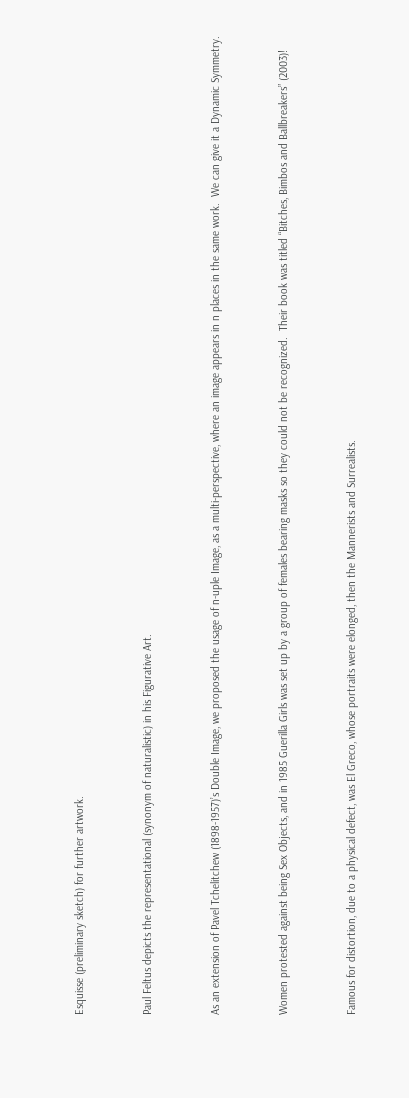Esquisse (preliminary sketch) for further artwork.


Paul Feltus depicts the representational (synonym of naturalistic) in his Figurative Art.


As an extension of Pavel Tchelitchew (1898-1957)’s Double Image, we proposed the usage of n-uple Image, as a multi-perspective, where an image appears in n places in the same work.  We can give it a Dynamic Symmetry.


Women protested against being Sex Objects, and in 1985 Guerilla Girls was set up by a group of females bearing masks so they could not be recognized.  Their book was titled “Bitches, Bimbos and Ballbreakers” (2003)!


Famous for distortion, due to a physical defect, was El Greco, whose portraits were elonged, then the Mannerists and Surrealists.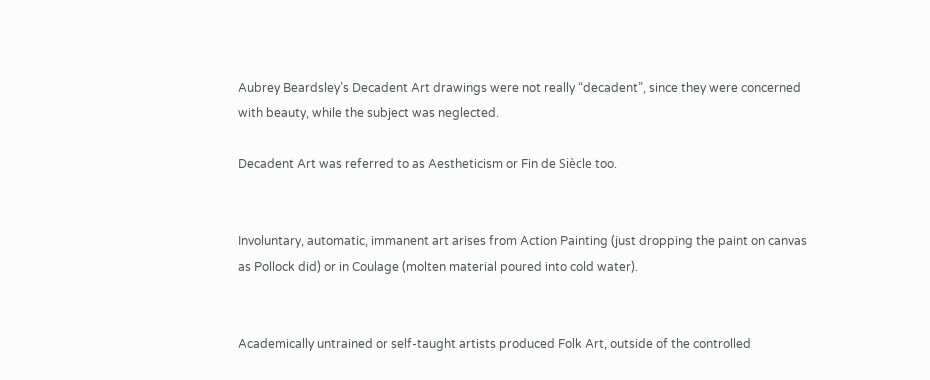Aubrey Beardsley’s Decadent Art drawings were not really “decadent”, since they were concerned with beauty, while the subject was neglected.

Decadent Art was referred to as Aestheticism or Fin de Siècle too.


Involuntary, automatic, immanent art arises from Action Painting (just dropping the paint on canvas as Pollock did) or in Coulage (molten material poured into cold water).


Academically untrained or self-taught artists produced Folk Art, outside of the controlled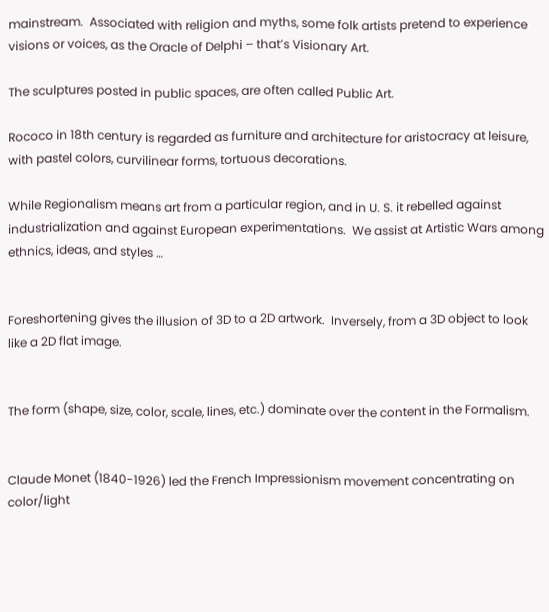mainstream.  Associated with religion and myths, some folk artists pretend to experience visions or voices, as the Oracle of Delphi – that’s Visionary Art.

The sculptures posted in public spaces, are often called Public Art.

Rococo in 18th century is regarded as furniture and architecture for aristocracy at leisure, with pastel colors, curvilinear forms, tortuous decorations.

While Regionalism means art from a particular region, and in U. S. it rebelled against industrialization and against European experimentations.  We assist at Artistic Wars among ethnics, ideas, and styles …


Foreshortening gives the illusion of 3D to a 2D artwork.  Inversely, from a 3D object to look like a 2D flat image.


The form (shape, size, color, scale, lines, etc.) dominate over the content in the Formalism.


Claude Monet (1840-1926) led the French Impressionism movement concentrating on color/light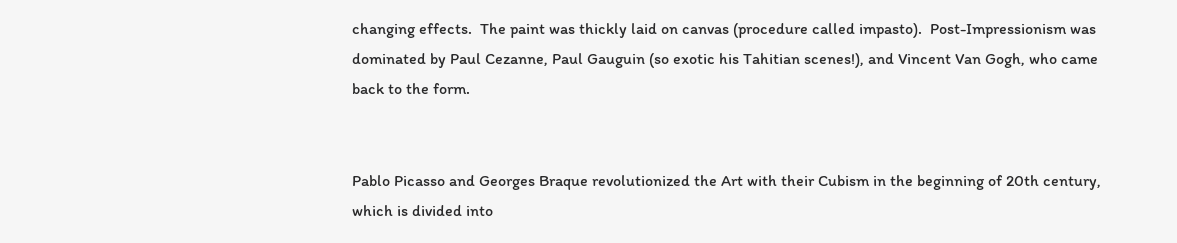changing effects.  The paint was thickly laid on canvas (procedure called impasto).  Post-Impressionism was dominated by Paul Cezanne, Paul Gauguin (so exotic his Tahitian scenes!), and Vincent Van Gogh, who came back to the form.


Pablo Picasso and Georges Braque revolutionized the Art with their Cubism in the beginning of 20th century, which is divided into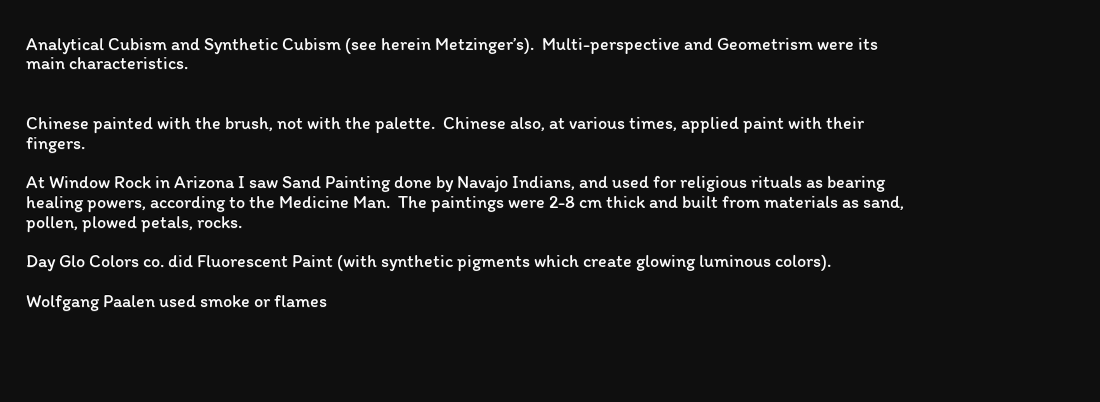Analytical Cubism and Synthetic Cubism (see herein Metzinger’s).  Multi-perspective and Geometrism were its main characteristics.


Chinese painted with the brush, not with the palette.  Chinese also, at various times, applied paint with their fingers.

At Window Rock in Arizona I saw Sand Painting done by Navajo Indians, and used for religious rituals as bearing healing powers, according to the Medicine Man.  The paintings were 2-8 cm thick and built from materials as sand, pollen, plowed petals, rocks.

Day Glo Colors co. did Fluorescent Paint (with synthetic pigments which create glowing luminous colors).

Wolfgang Paalen used smoke or flames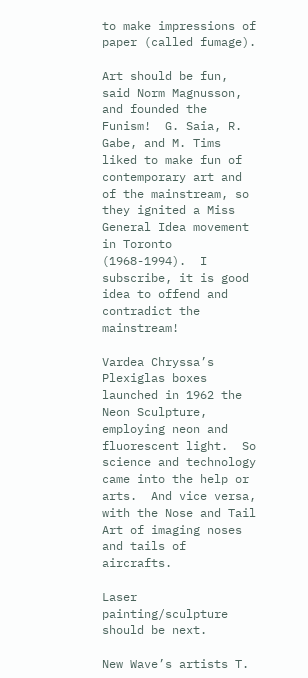to make impressions of paper (called fumage).

Art should be fun, said Norm Magnusson, and founded the Funism!  G. Saia, R. Gabe, and M. Tims liked to make fun of contemporary art and of the mainstream, so they ignited a Miss General Idea movement in Toronto (1968-1994).  I subscribe, it is good idea to offend and contradict the mainstream!

Vardea Chryssa’s Plexiglas boxes launched in 1962 the Neon Sculpture, employing neon and fluorescent light.  So science and technology came into the help or arts.  And vice versa, with the Nose and Tail Art of imaging noses and tails of aircrafts.

Laser painting/sculpture should be next.

New Wave’s artists T.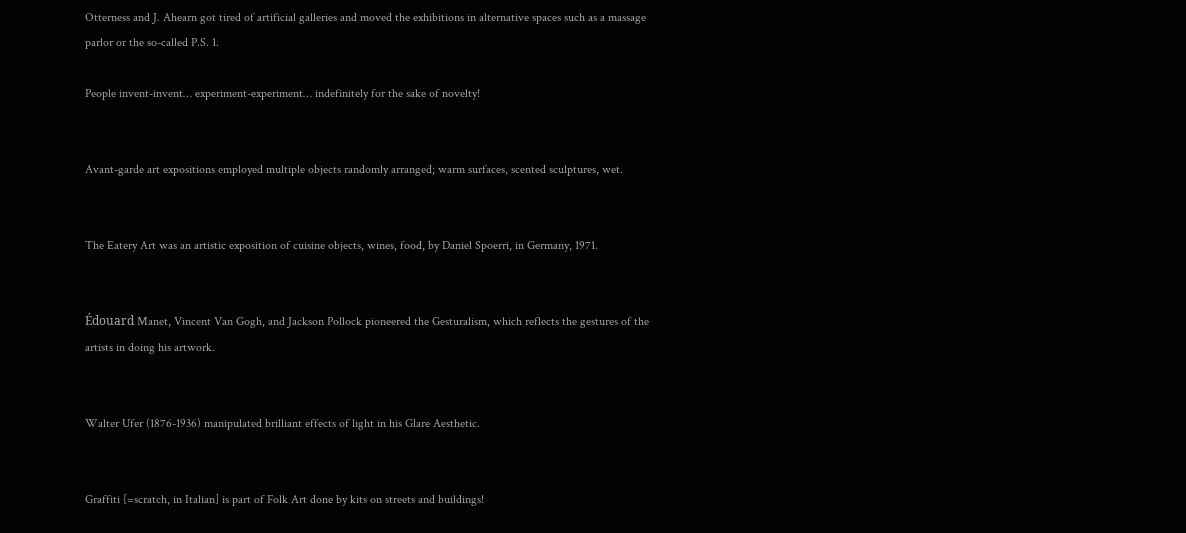Otterness and J. Ahearn got tired of artificial galleries and moved the exhibitions in alternative spaces such as a massage parlor or the so-called P.S. 1.

People invent-invent… experiment-experiment… indefinitely for the sake of novelty!


Avant-garde art expositions employed multiple objects randomly arranged; warm surfaces, scented sculptures, wet.


The Eatery Art was an artistic exposition of cuisine objects, wines, food, by Daniel Spoerri, in Germany, 1971.


Édouard Manet, Vincent Van Gogh, and Jackson Pollock pioneered the Gesturalism, which reflects the gestures of the artists in doing his artwork.


Walter Ufer (1876-1936) manipulated brilliant effects of light in his Glare Aesthetic.


Graffiti [=scratch, in Italian] is part of Folk Art done by kits on streets and buildings!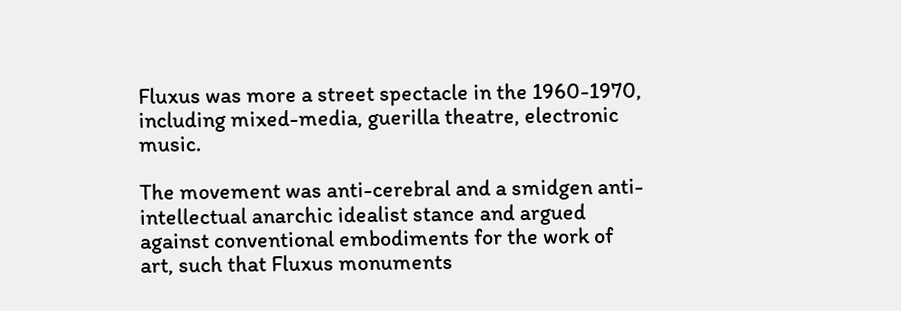Fluxus was more a street spectacle in the 1960-1970, including mixed-media, guerilla theatre, electronic music.

The movement was anti-cerebral and a smidgen anti-intellectual anarchic idealist stance and argued against conventional embodiments for the work of art, such that Fluxus monuments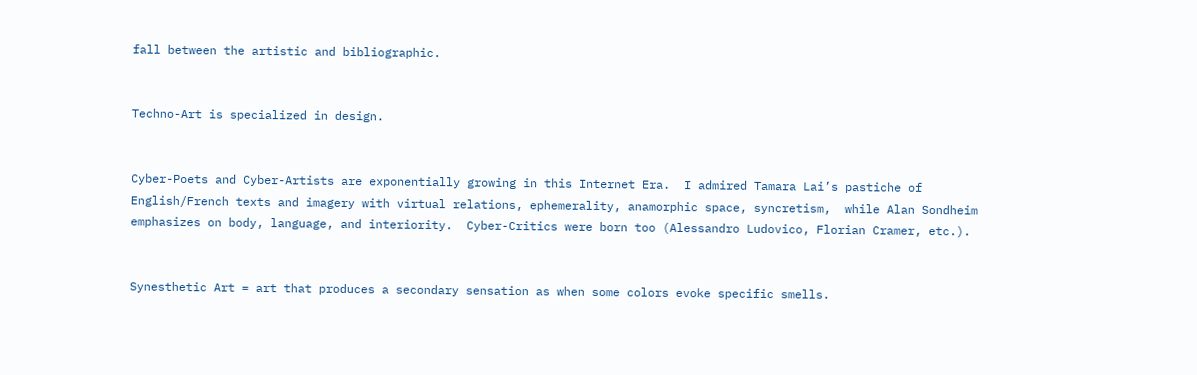fall between the artistic and bibliographic.


Techno-Art is specialized in design.


Cyber-Poets and Cyber-Artists are exponentially growing in this Internet Era.  I admired Tamara Lai’s pastiche of English/French texts and imagery with virtual relations, ephemerality, anamorphic space, syncretism,  while Alan Sondheim emphasizes on body, language, and interiority.  Cyber-Critics were born too (Alessandro Ludovico, Florian Cramer, etc.).


Synesthetic Art = art that produces a secondary sensation as when some colors evoke specific smells.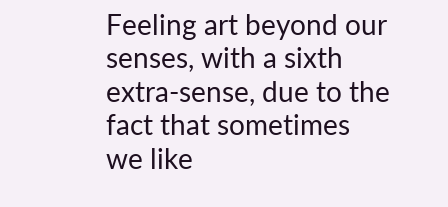Feeling art beyond our senses, with a sixth extra-sense, due to the fact that sometimes we like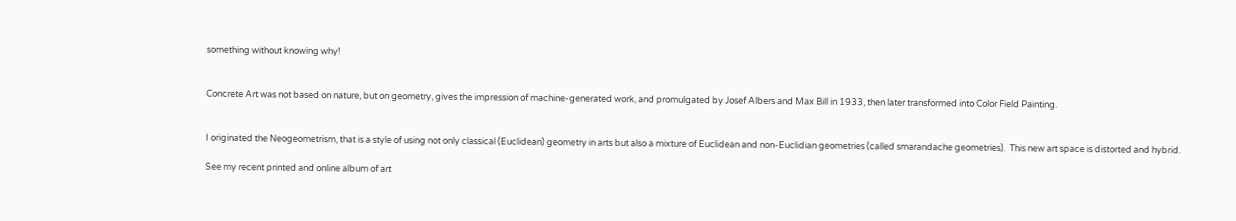something without knowing why!


Concrete Art was not based on nature, but on geometry, gives the impression of machine-generated work, and promulgated by Josef Albers and Max Bill in 1933, then later transformed into Color Field Painting.


I originated the Neogeometrism, that is a style of using not only classical (Euclidean) geometry in arts but also a mixture of Euclidean and non-Euclidian geometries (called smarandache geometries).  This new art space is distorted and hybrid.

See my recent printed and online album of art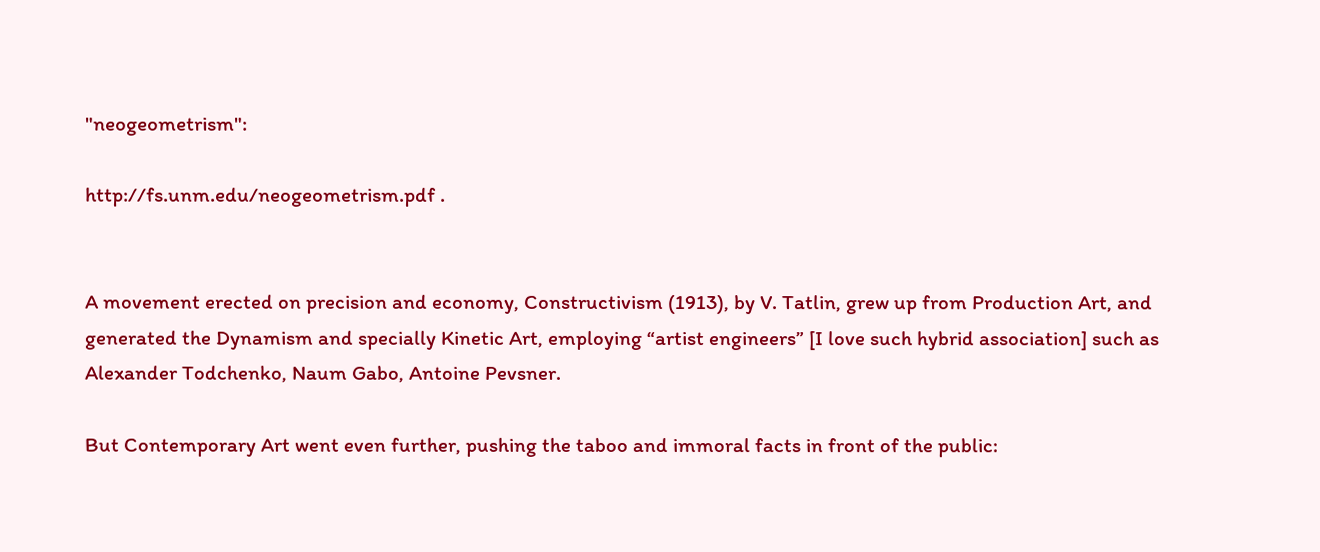"neogeometrism":

http://fs.unm.edu/neogeometrism.pdf .


A movement erected on precision and economy, Constructivism (1913), by V. Tatlin, grew up from Production Art, and generated the Dynamism and specially Kinetic Art, employing “artist engineers” [I love such hybrid association] such as Alexander Todchenko, Naum Gabo, Antoine Pevsner.

But Contemporary Art went even further, pushing the taboo and immoral facts in front of the public: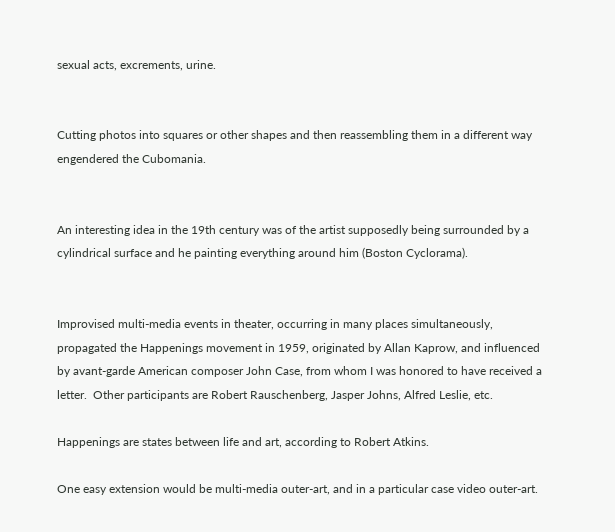sexual acts, excrements, urine.


Cutting photos into squares or other shapes and then reassembling them in a different way engendered the Cubomania.


An interesting idea in the 19th century was of the artist supposedly being surrounded by a cylindrical surface and he painting everything around him (Boston Cyclorama).


Improvised multi-media events in theater, occurring in many places simultaneously, propagated the Happenings movement in 1959, originated by Allan Kaprow, and influenced by avant-garde American composer John Case, from whom I was honored to have received a letter.  Other participants are Robert Rauschenberg, Jasper Johns, Alfred Leslie, etc.

Happenings are states between life and art, according to Robert Atkins.

One easy extension would be multi-media outer-art, and in a particular case video outer-art.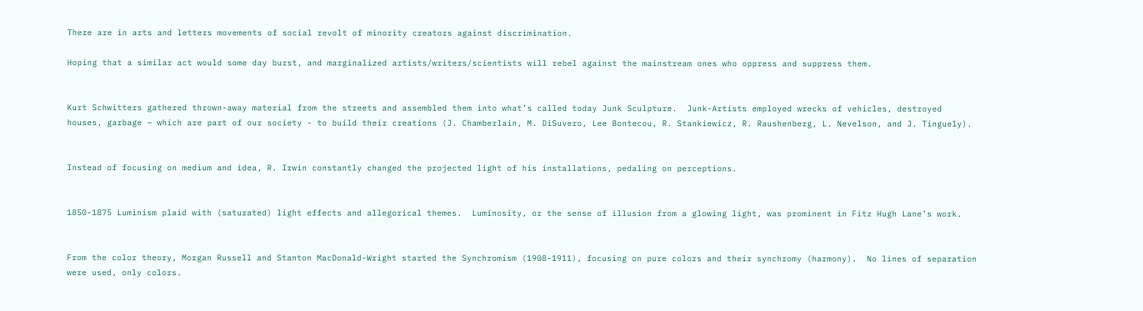There are in arts and letters movements of social revolt of minority creators against discrimination.

Hoping that a similar act would some day burst, and marginalized artists/writers/scientists will rebel against the mainstream ones who oppress and suppress them.


Kurt Schwitters gathered thrown-away material from the streets and assembled them into what’s called today Junk Sculpture.  Junk-Artists employed wrecks of vehicles, destroyed houses, garbage – which are part of our society - to build their creations (J. Chamberlain, M. DiSuvero, Lee Bontecou, R. Stankiewicz, R. Raushenberg, L. Nevelson, and J. Tinguely).


Instead of focusing on medium and idea, R. Irwin constantly changed the projected light of his installations, pedaling on perceptions.


1850-1875 Luminism plaid with (saturated) light effects and allegorical themes.  Luminosity, or the sense of illusion from a glowing light, was prominent in Fitz Hugh Lane’s work.


From the color theory, Morgan Russell and Stanton MacDonald-Wright started the Synchromism (1908-1911), focusing on pure colors and their synchromy (harmony).  No lines of separation were used, only colors.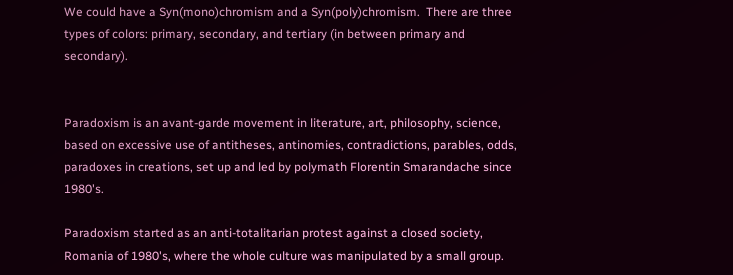We could have a Syn(mono)chromism and a Syn(poly)chromism.  There are three types of colors: primary, secondary, and tertiary (in between primary and secondary).


Paradoxism is an avant-garde movement in literature, art, philosophy, science, based on excessive use of antitheses, antinomies, contradictions, parables, odds, paradoxes in creations, set up and led by polymath Florentin Smarandache since 1980's.

Paradoxism started as an anti-totalitarian protest against a closed society, Romania of 1980's, where the whole culture was manipulated by a small group.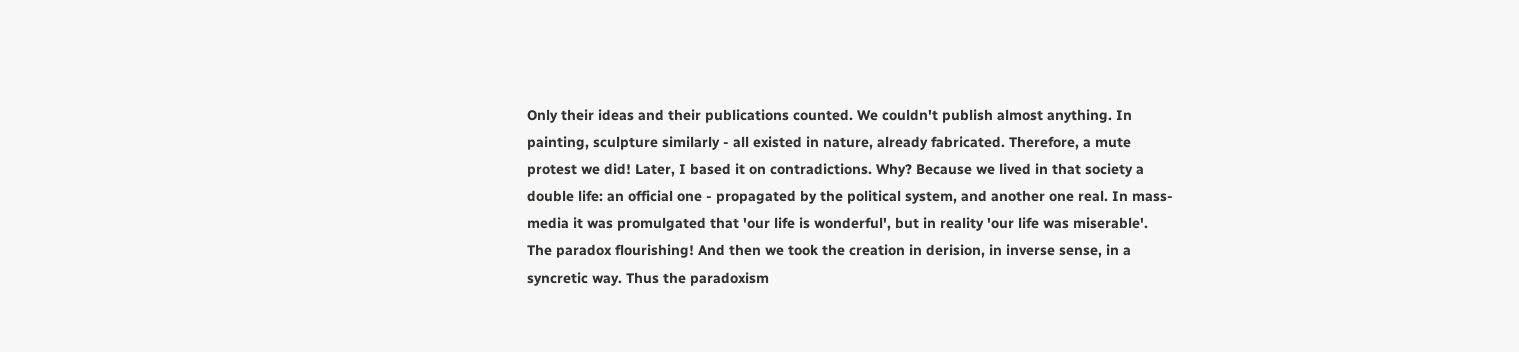Only their ideas and their publications counted. We couldn't publish almost anything. In painting, sculpture similarly - all existed in nature, already fabricated. Therefore, a mute protest we did! Later, I based it on contradictions. Why? Because we lived in that society a double life: an official one - propagated by the political system, and another one real. In mass-media it was promulgated that 'our life is wonderful', but in reality 'our life was miserable'. The paradox flourishing! And then we took the creation in derision, in inverse sense, in a syncretic way. Thus the paradoxism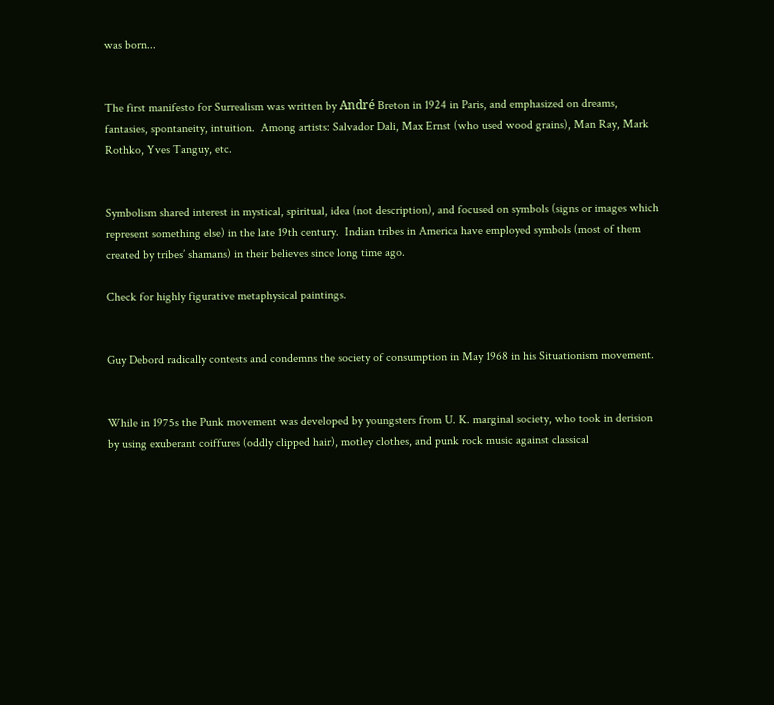was born...


The first manifesto for Surrealism was written by André Breton in 1924 in Paris, and emphasized on dreams, fantasies, spontaneity, intuition.  Among artists: Salvador Dali, Max Ernst (who used wood grains), Man Ray, Mark Rothko, Yves Tanguy, etc.


Symbolism shared interest in mystical, spiritual, idea (not description), and focused on symbols (signs or images which represent something else) in the late 19th century.  Indian tribes in America have employed symbols (most of them created by tribes’ shamans) in their believes since long time ago.

Check for highly figurative metaphysical paintings.


Guy Debord radically contests and condemns the society of consumption in May 1968 in his Situationism movement.


While in 1975s the Punk movement was developed by youngsters from U. K. marginal society, who took in derision by using exuberant coiffures (oddly clipped hair), motley clothes, and punk rock music against classical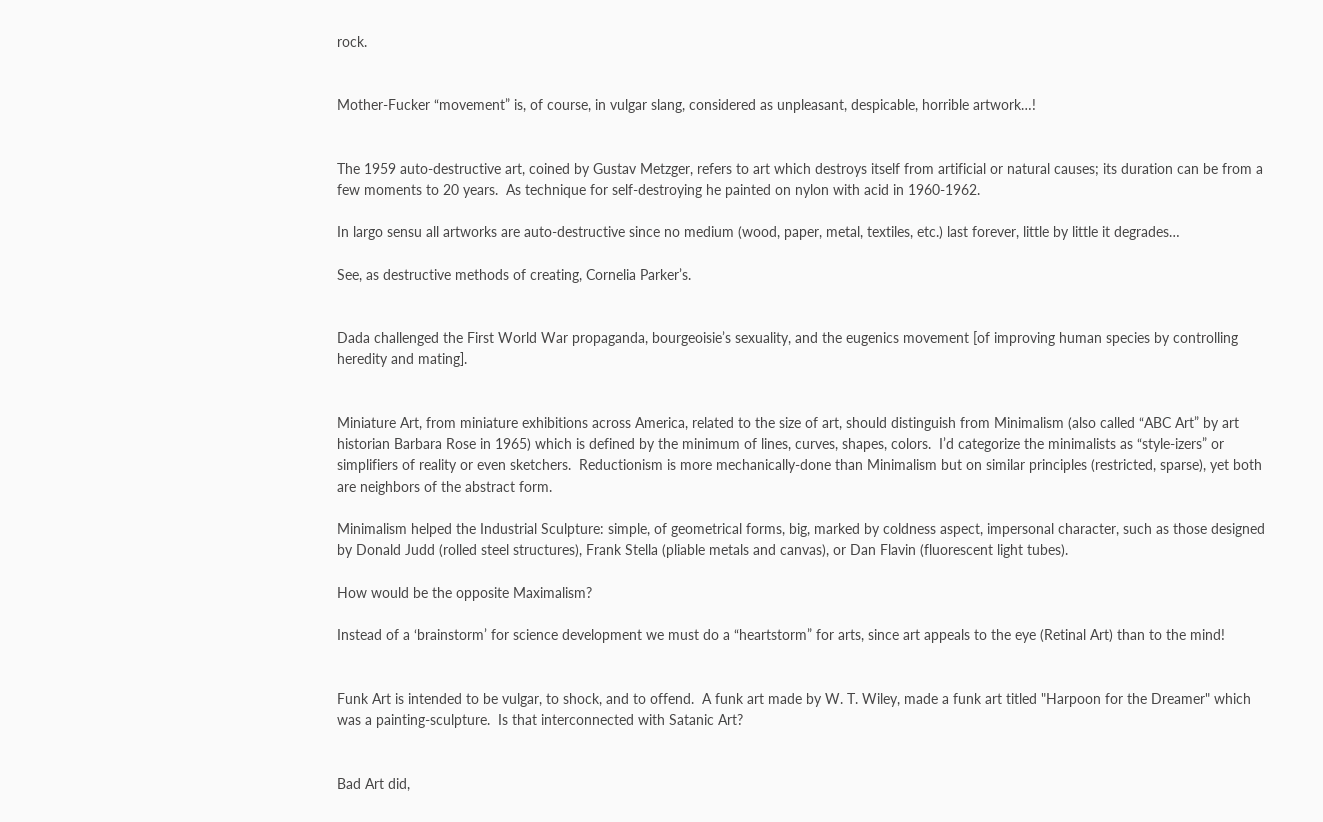rock.


Mother-Fucker “movement” is, of course, in vulgar slang, considered as unpleasant, despicable, horrible artwork…!


The 1959 auto-destructive art, coined by Gustav Metzger, refers to art which destroys itself from artificial or natural causes; its duration can be from a few moments to 20 years.  As technique for self-destroying he painted on nylon with acid in 1960-1962.

In largo sensu all artworks are auto-destructive since no medium (wood, paper, metal, textiles, etc.) last forever, little by little it degrades…

See, as destructive methods of creating, Cornelia Parker’s.


Dada challenged the First World War propaganda, bourgeoisie’s sexuality, and the eugenics movement [of improving human species by controlling heredity and mating].


Miniature Art, from miniature exhibitions across America, related to the size of art, should distinguish from Minimalism (also called “ABC Art” by art historian Barbara Rose in 1965) which is defined by the minimum of lines, curves, shapes, colors.  I’d categorize the minimalists as “style-izers” or simplifiers of reality or even sketchers.  Reductionism is more mechanically-done than Minimalism but on similar principles (restricted, sparse), yet both are neighbors of the abstract form.

Minimalism helped the Industrial Sculpture: simple, of geometrical forms, big, marked by coldness aspect, impersonal character, such as those designed by Donald Judd (rolled steel structures), Frank Stella (pliable metals and canvas), or Dan Flavin (fluorescent light tubes).

How would be the opposite Maximalism?

Instead of a ‘brainstorm’ for science development we must do a “heartstorm” for arts, since art appeals to the eye (Retinal Art) than to the mind!


Funk Art is intended to be vulgar, to shock, and to offend.  A funk art made by W. T. Wiley, made a funk art titled "Harpoon for the Dreamer" which was a painting-sculpture.  Is that interconnected with Satanic Art?


Bad Art did,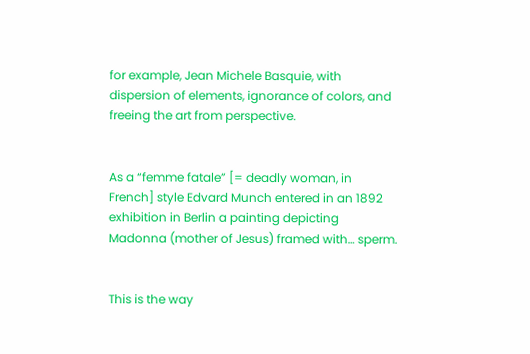for example, Jean Michele Basquie, with dispersion of elements, ignorance of colors, and freeing the art from perspective.


As a “femme fatale” [= deadly woman, in French] style Edvard Munch entered in an 1892 exhibition in Berlin a painting depicting Madonna (mother of Jesus) framed with… sperm.


This is the way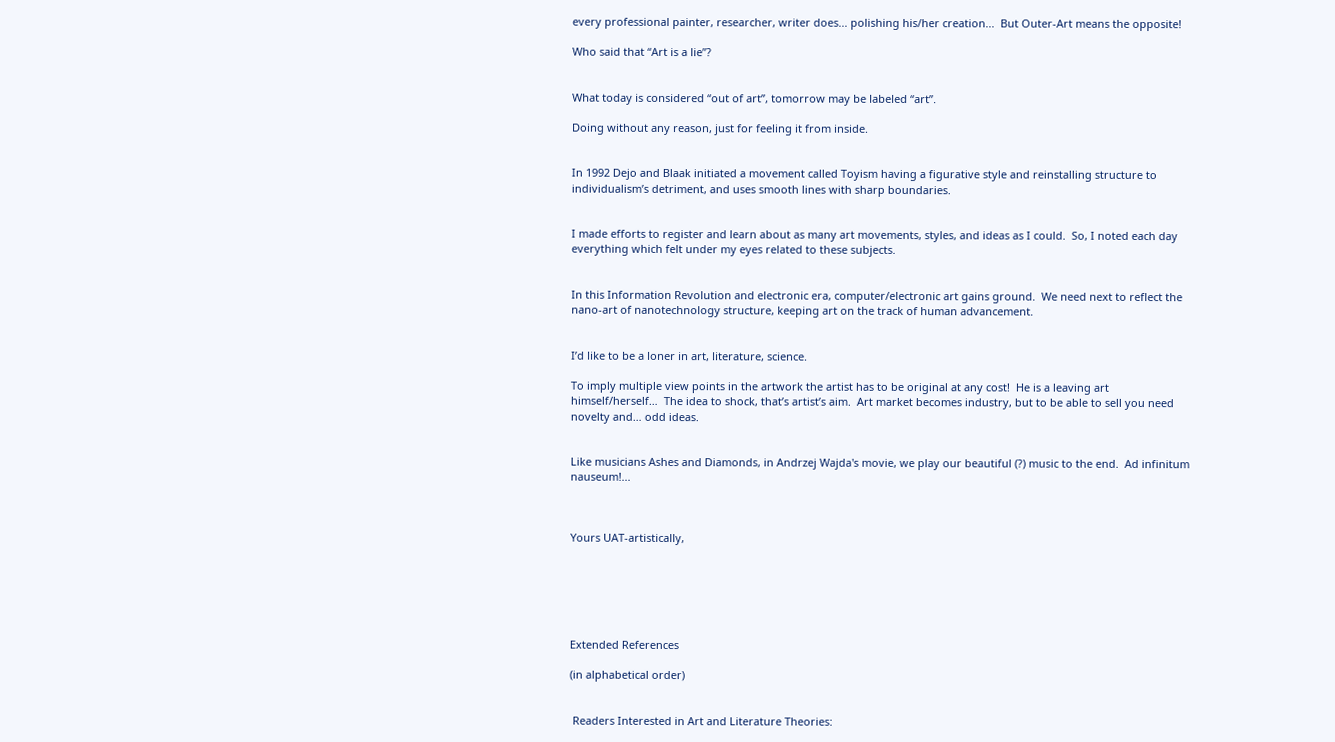every professional painter, researcher, writer does... polishing his/her creation...  But Outer-Art means the opposite!

Who said that “Art is a lie”?


What today is considered “out of art”, tomorrow may be labeled “art”.

Doing without any reason, just for feeling it from inside.


In 1992 Dejo and Blaak initiated a movement called Toyism having a figurative style and reinstalling structure to individualism’s detriment, and uses smooth lines with sharp boundaries.


I made efforts to register and learn about as many art movements, styles, and ideas as I could.  So, I noted each day everything which felt under my eyes related to these subjects.


In this Information Revolution and electronic era, computer/electronic art gains ground.  We need next to reflect the nano-art of nanotechnology structure, keeping art on the track of human advancement.


I’d like to be a loner in art, literature, science.

To imply multiple view points in the artwork the artist has to be original at any cost!  He is a leaving art himself/herself…  The idea to shock, that’s artist’s aim.  Art market becomes industry, but to be able to sell you need novelty and… odd ideas.


Like musicians Ashes and Diamonds, in Andrzej Wajda's movie, we play our beautiful (?) music to the end.  Ad infinitum nauseum!...



Yours UAT-artistically,






Extended References

(in alphabetical order)


 Readers Interested in Art and Literature Theories: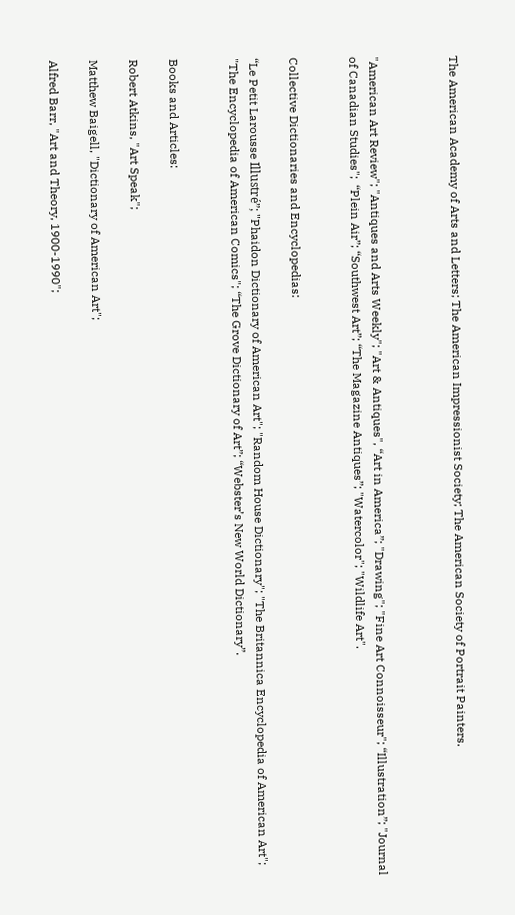The American Academy of Arts and Letters; The American Impressionist Society; The American Society of Portrait Painters.



"American Art Review"; "Antiques and Arts Weekly"; "Art & Antiques", “Art in America”; "Drawing"; "Fine Art Connoisseur"; “Illustration”; "Journal of Canadian Studies";  “Plein Air”; “Southwest Art”; “The Magazine Antiques”; "Watercolor"; "Wildlife Art".


Collective Dictionaries and Encyclopedias:

“Le Petit Larousse Illustré”; "Phaidon Dictionary of American Art"; "Random House Dictionary"; "The Britannica Encyclopedia of American Art"; "The Encyclopedia of American Comics"; “The Grove Dictionary of Art”; “Webster’s New World Dictionary”.


Books and Articles:

Robert Atkins, "Art Speak";

Matthew Baigell, "Dictionary of American Art";

Alfred Barr, "Art and Theory, 1900-1990";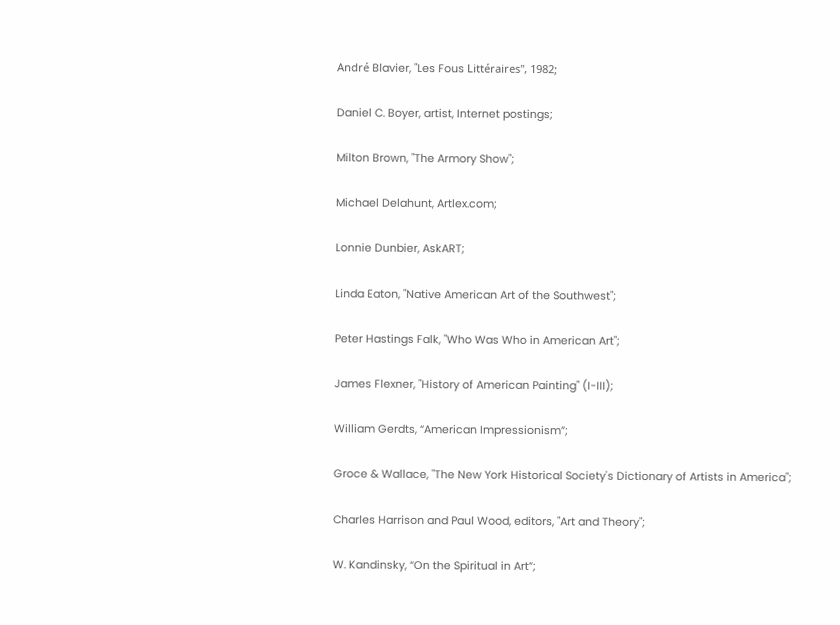André Blavier, "Les Fous Littéraires", 1982;

Daniel C. Boyer, artist, Internet postings;

Milton Brown, "The Armory Show";

Michael Delahunt, Artlex.com;

Lonnie Dunbier, AskART;

Linda Eaton, "Native American Art of the Southwest";

Peter Hastings Falk, "Who Was Who in American Art";

James Flexner, "History of American Painting" (I-III);

William Gerdts, “American Impressionism”;

Groce & Wallace, "The New York Historical Society's Dictionary of Artists in America";

Charles Harrison and Paul Wood, editors, "Art and Theory";

W. Kandinsky, “On the Spiritual in Art”;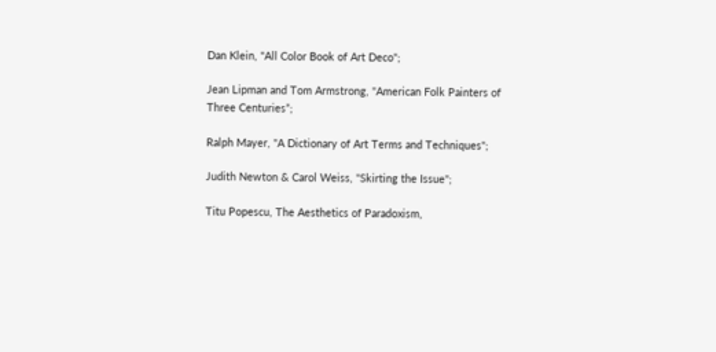Dan Klein, "All Color Book of Art Deco";

Jean Lipman and Tom Armstrong, "American Folk Painters of Three Centuries”;

Ralph Mayer, "A Dictionary of Art Terms and Techniques";

Judith Newton & Carol Weiss, "Skirting the Issue";

Titu Popescu, The Aesthetics of Paradoxism,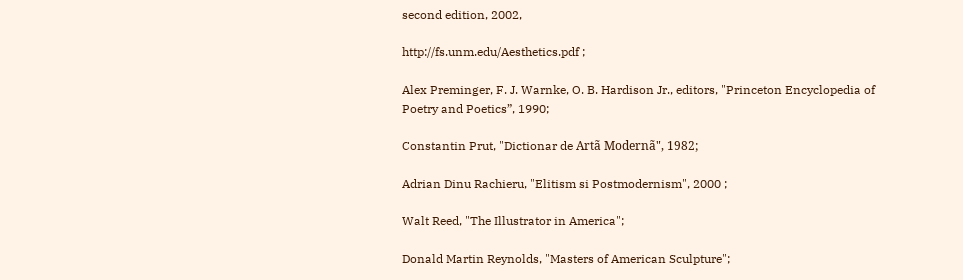second edition, 2002,

http://fs.unm.edu/Aesthetics.pdf ;

Alex Preminger, F. J. Warnke, O. B. Hardison Jr., editors, "Princeton Encyclopedia of Poetry and Poetics”, 1990;

Constantin Prut, "Dictionar de Artã Modernã", 1982;

Adrian Dinu Rachieru, "Elitism si Postmodernism", 2000 ;

Walt Reed, "The Illustrator in America";

Donald Martin Reynolds, "Masters of American Sculpture";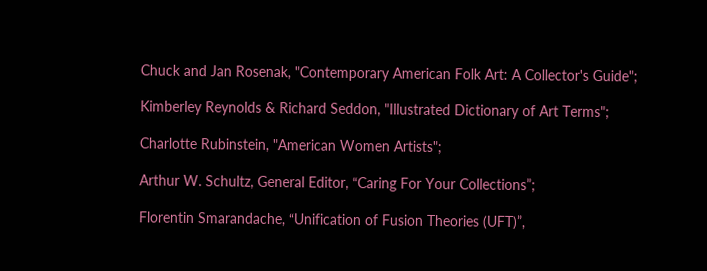Chuck and Jan Rosenak, "Contemporary American Folk Art: A Collector's Guide";

Kimberley Reynolds & Richard Seddon, "Illustrated Dictionary of Art Terms";

Charlotte Rubinstein, "American Women Artists";

Arthur W. Schultz, General Editor, “Caring For Your Collections”;

Florentin Smarandache, “Unification of Fusion Theories (UFT)”,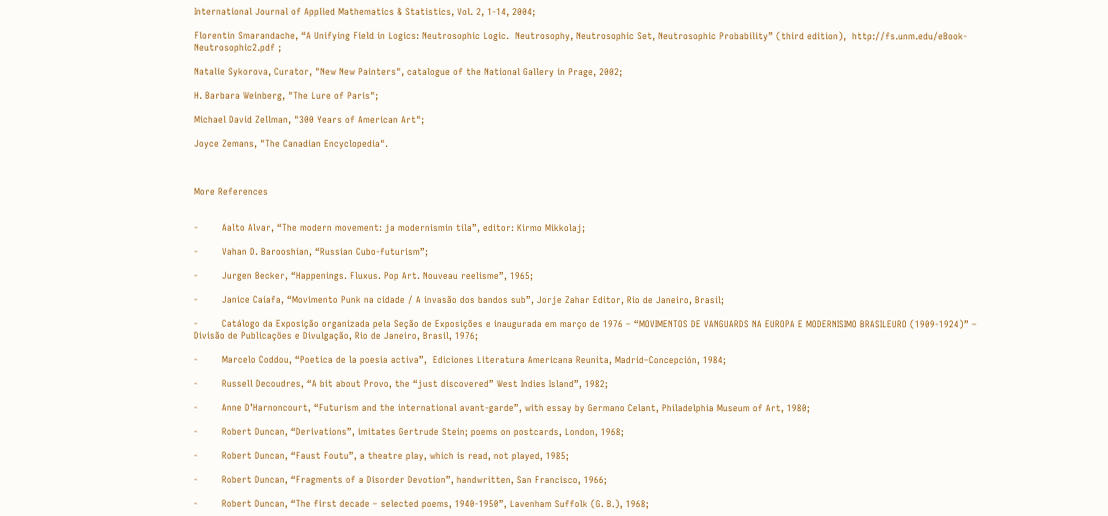International Journal of Applied Mathematics & Statistics, Vol. 2, 1-14, 2004;

Florentin Smarandache, “A Unifying Field in Logics: Neutrosophic Logic.  Neutrosophy, Neutrosophic Set, Neutrosophic Probability” (third edition),  http://fs.unm.edu/eBook-Neutrosophic2.pdf ;

Natalie Sykorova, Curator, "New New Painters", catalogue of the National Gallery in Prage, 2002;

H. Barbara Weinberg, "The Lure of Paris";

Michael David Zellman, "300 Years of American Art";

Joyce Zemans, "The Canadian Encyclopedia".



More References


-        Aalto Alvar, “The modern movement: ja modernismin tila”, editor: Kirmo Mikkolaj;

-        Vahan D. Barooshian, “Russian Cubo-futurism”;

-        Jurgen Becker, “Happenings. Fluxus. Pop Art. Nouveau reelisme”, 1965;

-        Janice Caiafa, “Movimento Punk na cidade / A invasão dos bandos sub”, Jorje Zahar Editor, Rio de Janeiro, Brasil;

-        Catálogo da Exposição organizada pela Seção de Exposições e inaugurada em março de 1976 – “MOVIMENTOS DE VANGUARDS NA EUROPA E MODERNISIMO BRASILEURO (1909-1924)” – Divisão de Publicaçöes e Divulgação, Rio de Janeiro, Brasil, 1976;

-        Marcelo Coddou, “Poetica de la poesia activa”,  Ediciones Literatura Americana Reunita, Madrid–Concepción, 1984;

-        Russell Decoudres, “A bit about Provo, the “just discovered” West Indies Island”, 1982;

-        Anne D’Harnoncourt, “Futurism and the international avant-garde”, with essay by Germano Celant, Philadelphia Museum of Art, 1980;

-        Robert Duncan, “Derivations”, imitates Gertrude Stein; poems on postcards, London, 1968;

-        Robert Duncan, “Faust Foutu”, a theatre play, which is read, not played, 1985;

-        Robert Duncan, “Fragments of a Disorder Devotion”, handwritten, San Francisco, 1966;

-        Robert Duncan, “The first decade – selected poems, 1940-1950”, Lavenham Suffolk (G. B.), 1968;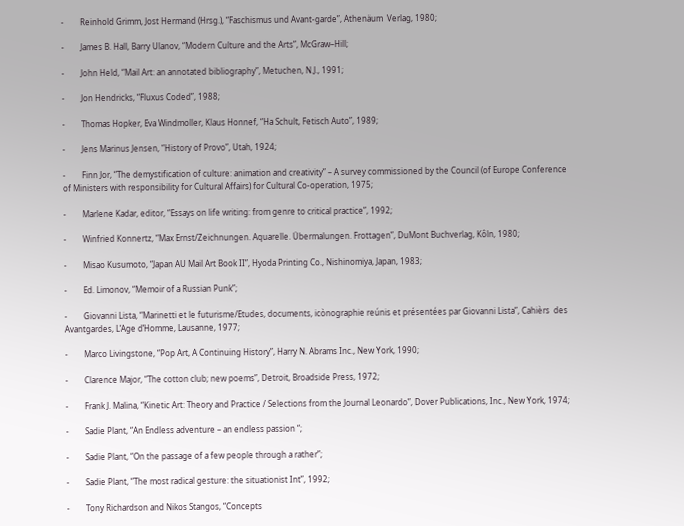-        Reinhold Grimm, Jost Hermand (Hrsg.), “Faschismus und Avant-garde”, Athenäum  Verlag, 1980;

-        James B. Hall, Barry Ulanov, “Modern Culture and the Arts”, McGraw–Hill;

-        John Held, “Mail Art: an annotated bibliography”, Metuchen, N.J., 1991;

-        Jon Hendricks, “Fluxus Coded”, 1988;

-        Thomas Hopker, Eva Windmoller, Klaus Honnef, “Ha Schult, Fetisch Auto”, 1989;

-        Jens Marinus Jensen, “History of Provo”, Utah, 1924;

-        Finn Jor, “The demystification of culture: animation and creativity” – A survey commissioned by the Council (of Europe Conference of Ministers with responsibility for Cultural Affairs) for Cultural Co-operation, 1975;

-        Marlene Kadar, editor, “Essays on life writing: from genre to critical practice”, 1992;

-        Winfried Konnertz, “Max Ernst/Zeichnungen. Aquarelle. Übermalungen. Frottagen”, DuMont Buchverlag, Kôln, 1980;

-        Misao Kusumoto, “Japan AU Mail Art Book II”, Hyoda Printing Co., Nishinomiya, Japan, 1983;

-        Ed. Limonov, “Memoir of a Russian Punk”;

-        Giovanni Lista, “Marinetti et le futurisme/Etudes, documents, icònographie reúnis et présentées par Giovanni Lista”, Cahièrs  des Avantgardes, L’Age d’Homme, Lausanne, 1977;

-        Marco Livingstone, “Pop Art, A Continuing History”, Harry N. Abrams Inc., New York, 1990;

-        Clarence Major, “The cotton club; new poems”, Detroit, Broadside Press, 1972;

-        Frank J. Malina, “Kinetic Art: Theory and Practice / Selections from the Journal Leonardo”, Dover Publications, Inc., New York, 1974;

-        Sadie Plant, “An Endless adventure – an endless passion “;

-        Sadie Plant, “On the passage of a few people through a rather”;

-        Sadie Plant, “The most radical gesture: the situationist Int”, 1992;

-        Tony Richardson and Nikos Stangos, “Concepts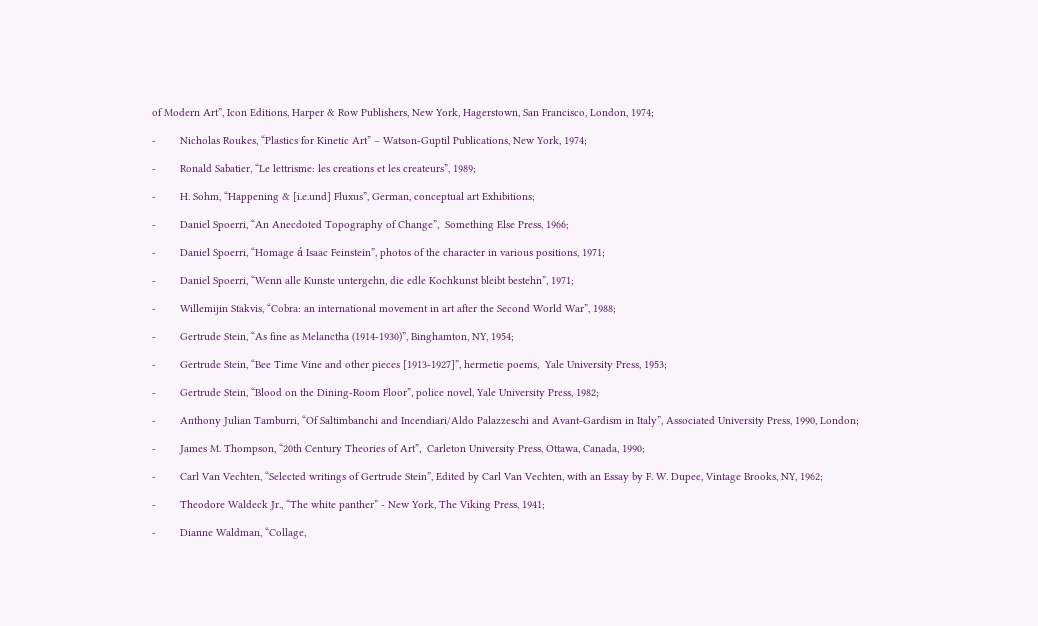of Modern Art”, Icon Editions, Harper & Row Publishers, New York, Hagerstown, San Francisco, London, 1974;

-        Nicholas Roukes, “Plastics for Kinetic Art” – Watson-Guptil Publications, New York, 1974;

-        Ronald Sabatier, “Le lettrisme: les creations et les createurs”, 1989;

-        H. Sohm, “Happening & [i.e.und] Fluxus”, German, conceptual art Exhibitions;

-        Daniel Spoerri, “An Anecdoted Topography of Change”,  Something Else Press, 1966;

-        Daniel Spoerri, “Homage á Isaac Feinstein”, photos of the character in various positions, 1971;

-        Daniel Spoerri, “Wenn alle Kunste untergehn, die edle Kochkunst bleibt bestehn”, 1971;

-        Willemijin Stakvis, “Cobra: an international movement in art after the Second World War”, 1988;

-        Gertrude Stein, “As fine as Melanctha (1914-1930)”, Binghamton, NY, 1954;

-        Gertrude Stein, “Bee Time Vine and other pieces [1913-1927]”, hermetic poems,  Yale University Press, 1953;

-        Gertrude Stein, “Blood on the Dining-Room Floor”, police novel, Yale University Press, 1982;

-        Anthony Julian Tamburri, “Of Saltimbanchi and Incendiari/Aldo Palazzeschi and Avant-Gardism in Italy”, Associated University Press, 1990, London;

-        James M. Thompson, “20th Century Theories of Art”,  Carleton University Press, Ottawa, Canada, 1990;

-        Carl Van Vechten, “Selected writings of Gertrude Stein”, Edited by Carl Van Vechten, with an Essay by F. W. Dupee, Vintage Brooks, NY, 1962;

-        Theodore Waldeck Jr., “The white panther” - New York, The Viking Press, 1941;

-        Dianne Waldman, “Collage,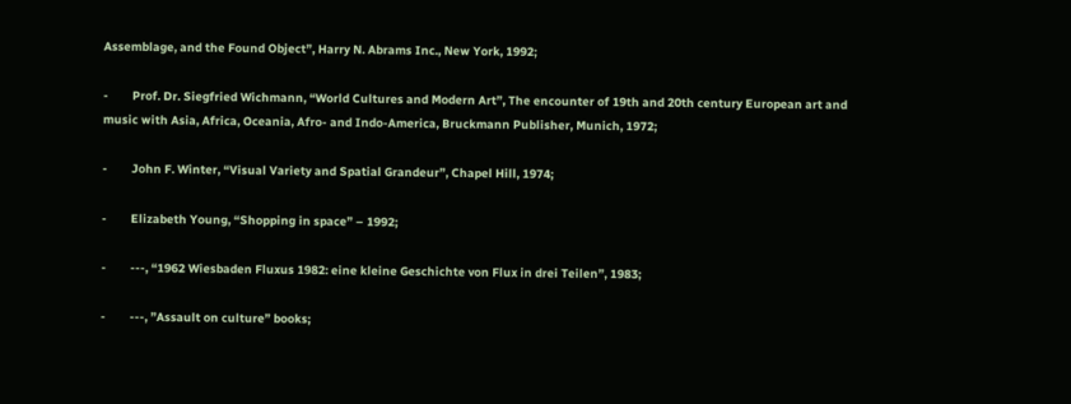Assemblage, and the Found Object”, Harry N. Abrams Inc., New York, 1992;

-        Prof. Dr. Siegfried Wichmann, “World Cultures and Modern Art”, The encounter of 19th and 20th century European art and music with Asia, Africa, Oceania, Afro- and Indo-America, Bruckmann Publisher, Munich, 1972;

-        John F. Winter, “Visual Variety and Spatial Grandeur”, Chapel Hill, 1974;

-        Elizabeth Young, “Shopping in space” – 1992;

-        ---, “1962 Wiesbaden Fluxus 1982: eine kleine Geschichte von Flux in drei Teilen”, 1983;

-        ---, ”Assault on culture” books;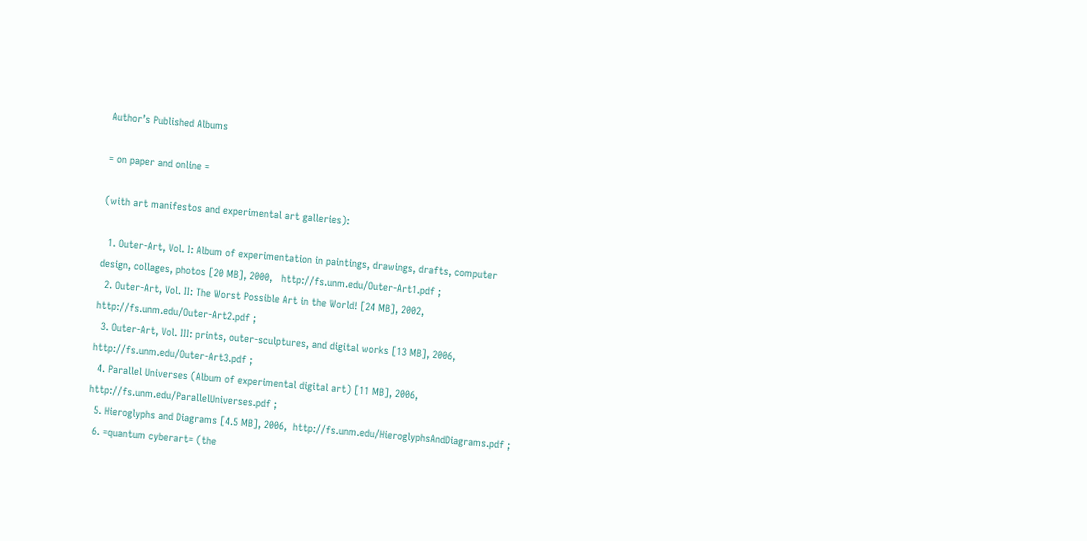Author’s Published Albums

= on paper and online =

(with art manifestos and experimental art galleries):

  1. Outer-Art, Vol. I: Album of experimentation in paintings, drawings, drafts, computer design, collages, photos [20 MB], 2000,   http://fs.unm.edu/Outer-Art1.pdf ;
  2. Outer-Art, Vol. II: The Worst Possible Art in the World! [24 MB], 2002, http://fs.unm.edu/Outer-Art2.pdf ;
  3. Outer-Art, Vol. III: prints, outer-sculptures, and digital works [13 MB], 2006, http://fs.unm.edu/Outer-Art3.pdf ;
  4. Parallel Universes (Album of experimental digital art) [11 MB], 2006, http://fs.unm.edu/ParallelUniverses.pdf ;
  5. Hieroglyphs and Diagrams [4.5 MB], 2006,  http://fs.unm.edu/HieroglyphsAndDiagrams.pdf ;
  6. =quantum cyberart= (the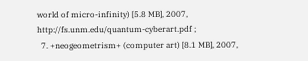world of micro-infinity) [5.8 MB], 2007, http://fs.unm.edu/quantum-cyberart.pdf ;
  7. +neogeometrism+ (computer art) [8.1 MB], 2007,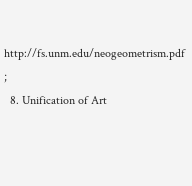http://fs.unm.edu/neogeometrism.pdf ;
  8. Unification of Art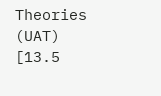Theories (UAT) [13.5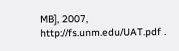MB], 2007, http://fs.unm.edu/UAT.pdf .